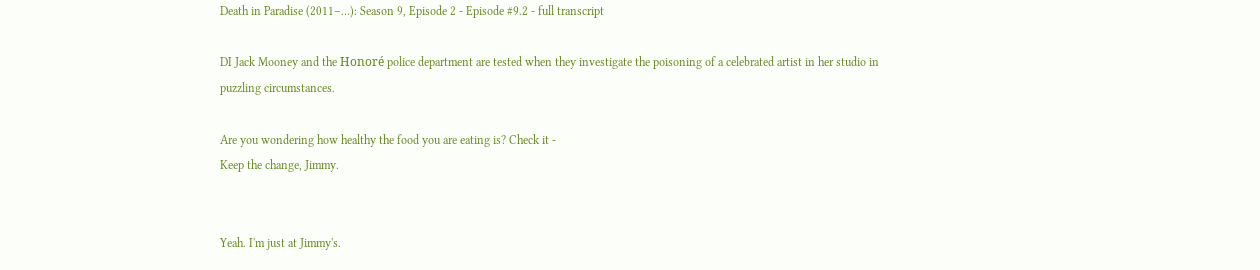Death in Paradise (2011–…): Season 9, Episode 2 - Episode #9.2 - full transcript

DI Jack Mooney and the Honoré police department are tested when they investigate the poisoning of a celebrated artist in her studio in puzzling circumstances.

Are you wondering how healthy the food you are eating is? Check it -
Keep the change, Jimmy.


Yeah. I'm just at Jimmy's.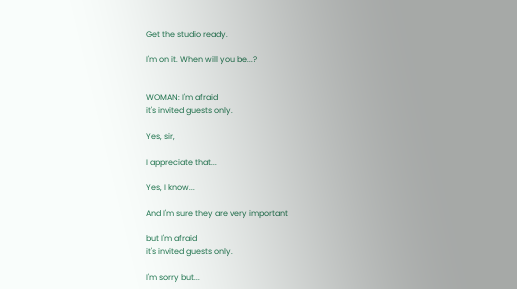Get the studio ready.

I'm on it. When will you be...?


WOMAN: I'm afraid
it's invited guests only.

Yes, sir,

I appreciate that...

Yes, I know...

And I'm sure they are very important

but I'm afraid
it's invited guests only.

I'm sorry but...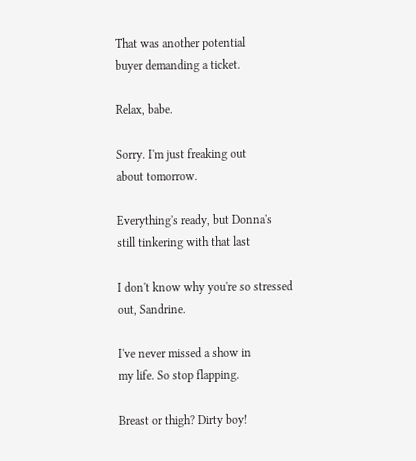That was another potential
buyer demanding a ticket.

Relax, babe.

Sorry. I'm just freaking out
about tomorrow.

Everything's ready, but Donna's
still tinkering with that last

I don't know why you're so stressed
out, Sandrine.

I've never missed a show in
my life. So stop flapping.

Breast or thigh? Dirty boy!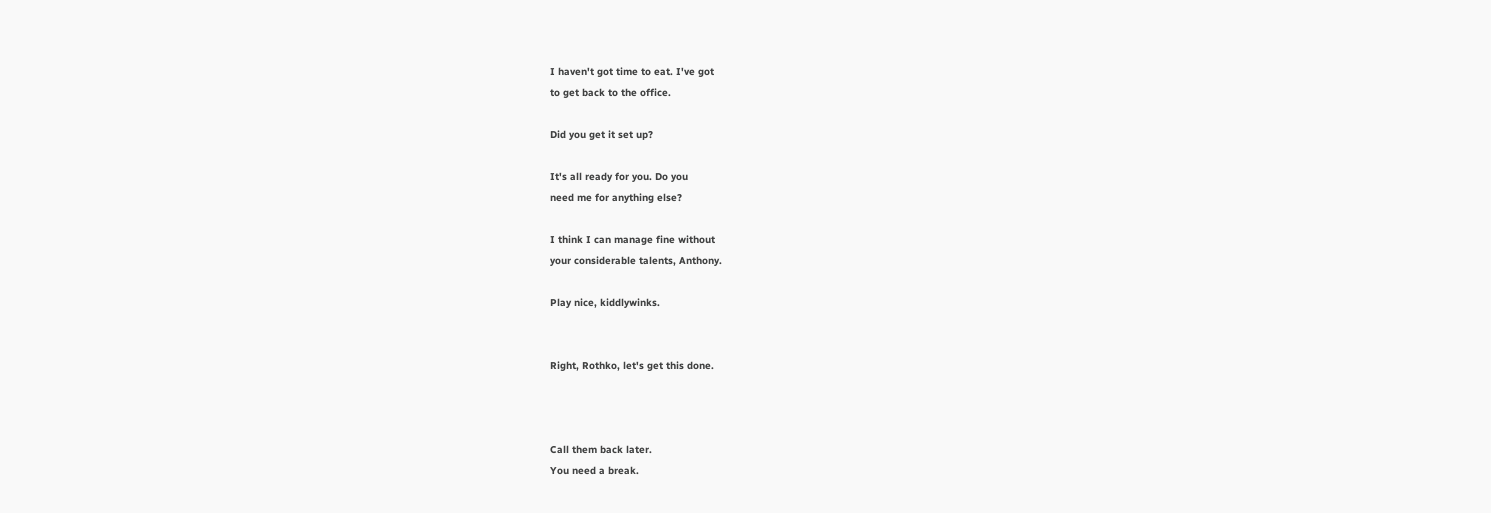I haven't got time to eat. I've got
to get back to the office.

Did you get it set up?

It's all ready for you. Do you
need me for anything else?

I think I can manage fine without
your considerable talents, Anthony.

Play nice, kiddlywinks.


Right, Rothko, let's get this done.



Call them back later.
You need a break.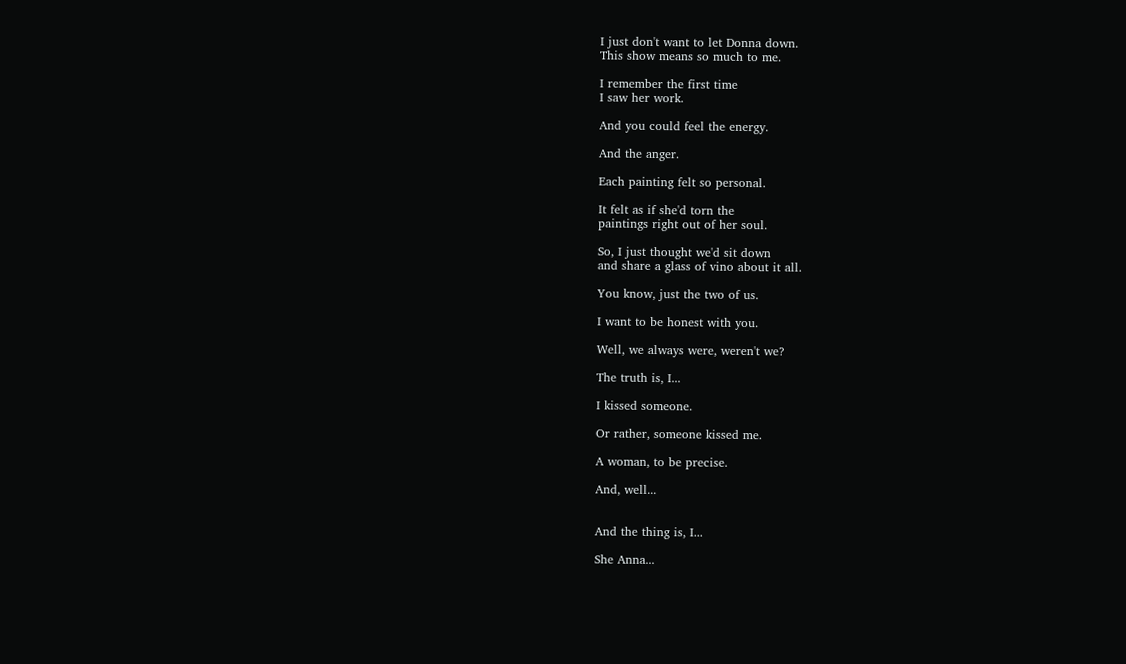I just don't want to let Donna down.
This show means so much to me.

I remember the first time
I saw her work.

And you could feel the energy.

And the anger.

Each painting felt so personal.

It felt as if she'd torn the
paintings right out of her soul.

So, I just thought we'd sit down
and share a glass of vino about it all.

You know, just the two of us.

I want to be honest with you.

Well, we always were, weren't we?

The truth is, I...

I kissed someone.

Or rather, someone kissed me.

A woman, to be precise.

And, well...


And the thing is, I...

She Anna...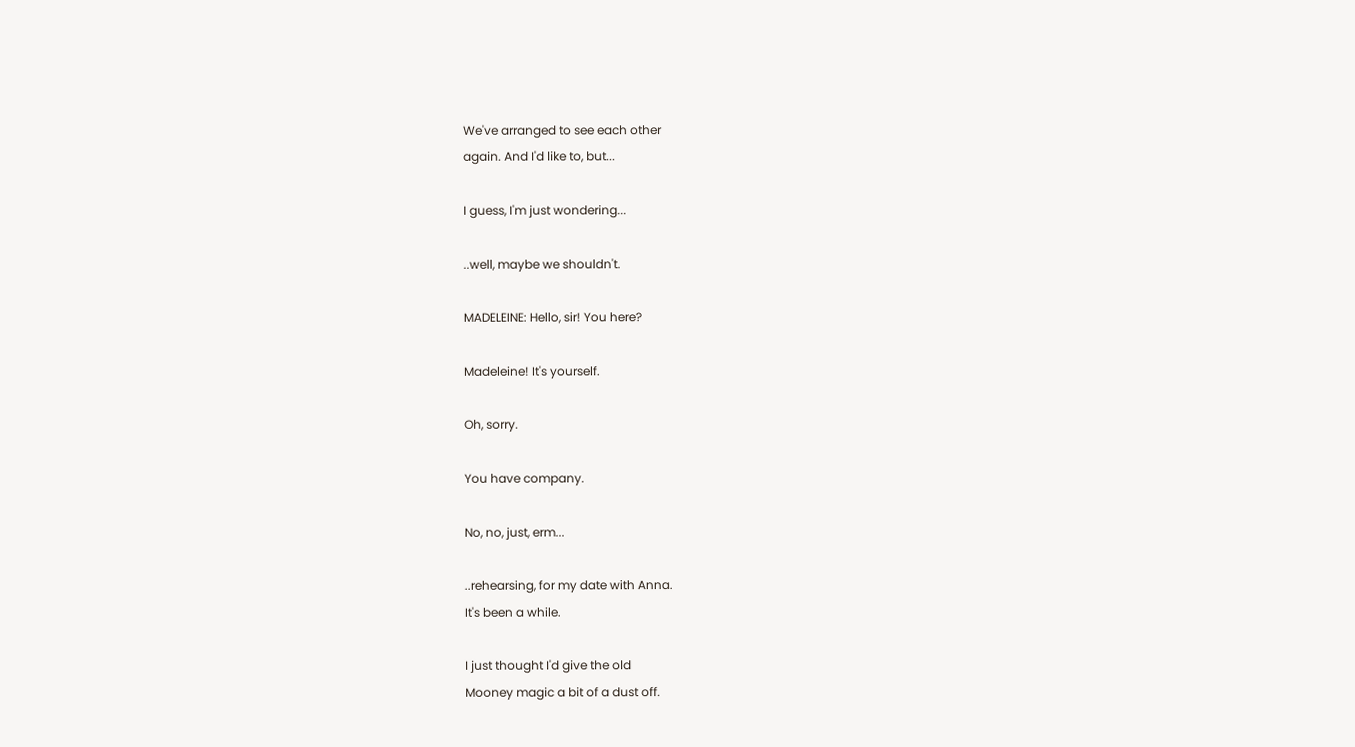We've arranged to see each other
again. And I'd like to, but...

I guess, I'm just wondering...

..well, maybe we shouldn't.

MADELEINE: Hello, sir! You here?

Madeleine! It's yourself.

Oh, sorry.

You have company.

No, no, just, erm...

..rehearsing, for my date with Anna.
It's been a while.

I just thought I'd give the old
Mooney magic a bit of a dust off.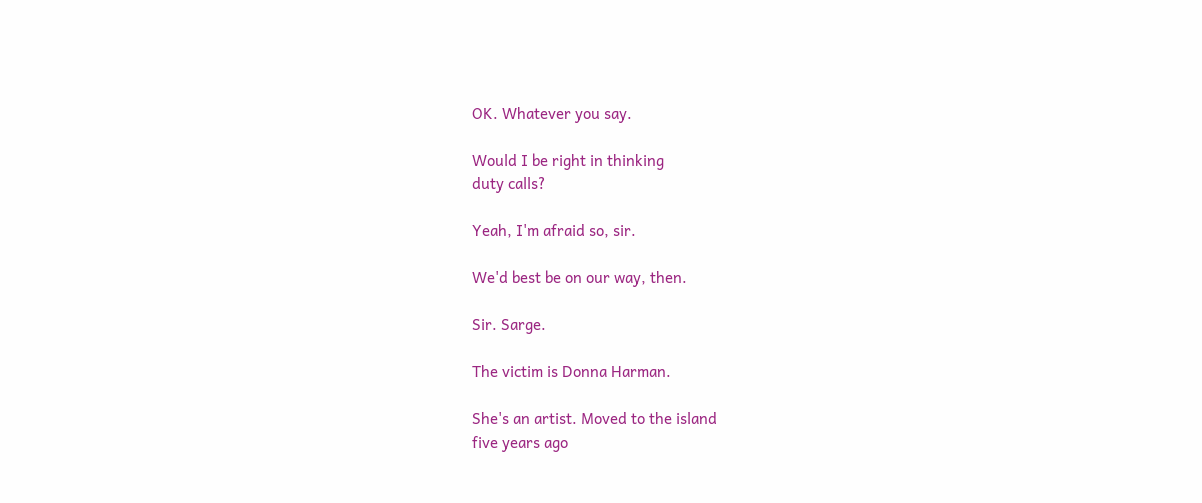OK. Whatever you say.

Would I be right in thinking
duty calls?

Yeah, I'm afraid so, sir.

We'd best be on our way, then.

Sir. Sarge.

The victim is Donna Harman.

She's an artist. Moved to the island
five years ago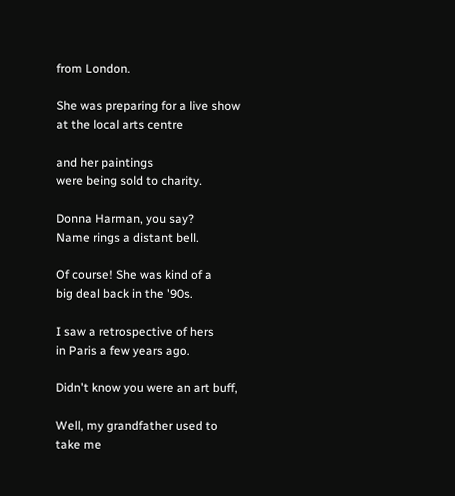from London.

She was preparing for a live show
at the local arts centre

and her paintings
were being sold to charity.

Donna Harman, you say?
Name rings a distant bell.

Of course! She was kind of a
big deal back in the '90s.

I saw a retrospective of hers
in Paris a few years ago.

Didn't know you were an art buff,

Well, my grandfather used to take me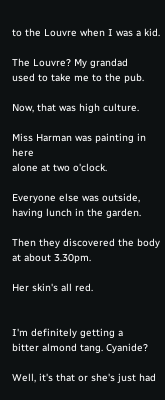to the Louvre when I was a kid.

The Louvre? My grandad
used to take me to the pub.

Now, that was high culture.

Miss Harman was painting in here
alone at two o'clock.

Everyone else was outside,
having lunch in the garden.

Then they discovered the body
at about 3.30pm.

Her skin's all red.


I'm definitely getting a
bitter almond tang. Cyanide?

Well, it's that or she's just had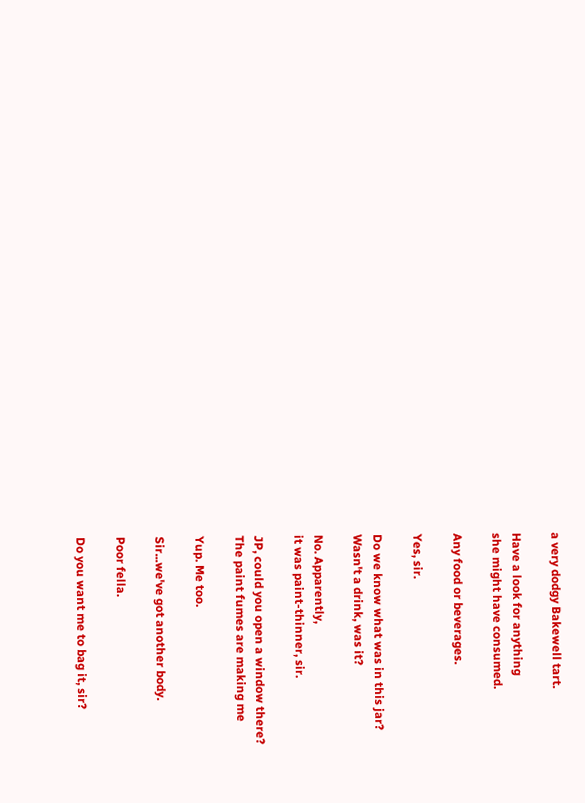a very dodgy Bakewell tart.

Have a look for anything
she might have consumed.

Any food or beverages.

Yes, sir.

Do we know what was in this jar?
Wasn't a drink, was it?

No. Apparently,
it was paint-thinner, sir.

JP, could you open a window there?
The paint fumes are making me

Yup. Me too.

Sir...we've got another body.

Poor fella.

Do you want me to bag it, sir?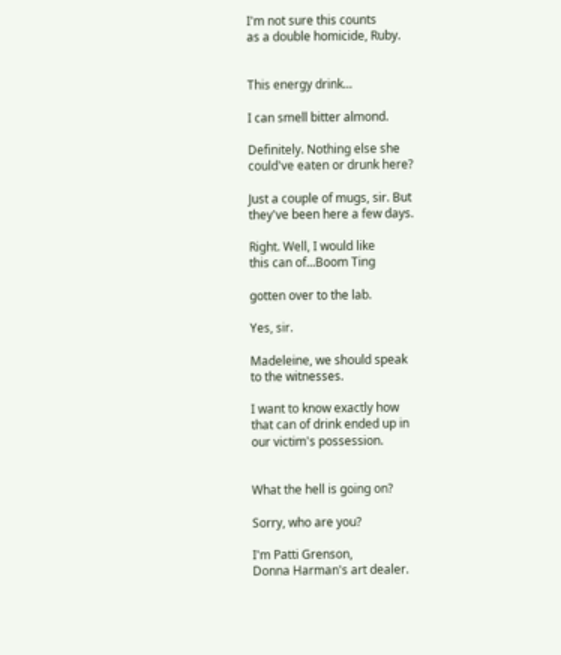I'm not sure this counts
as a double homicide, Ruby.


This energy drink...

I can smell bitter almond.

Definitely. Nothing else she
could've eaten or drunk here?

Just a couple of mugs, sir. But
they've been here a few days.

Right. Well, I would like
this can of...Boom Ting

gotten over to the lab.

Yes, sir.

Madeleine, we should speak
to the witnesses.

I want to know exactly how
that can of drink ended up in
our victim's possession.


What the hell is going on?

Sorry, who are you?

I'm Patti Grenson,
Donna Harman's art dealer.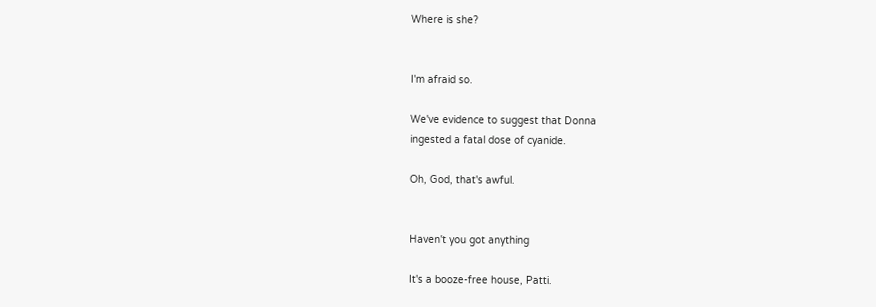Where is she?


I'm afraid so.

We've evidence to suggest that Donna
ingested a fatal dose of cyanide.

Oh, God, that's awful.


Haven't you got anything

It's a booze-free house, Patti.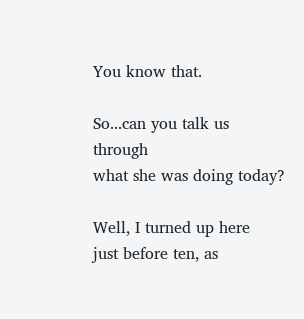You know that.

So...can you talk us through
what she was doing today?

Well, I turned up here
just before ten, as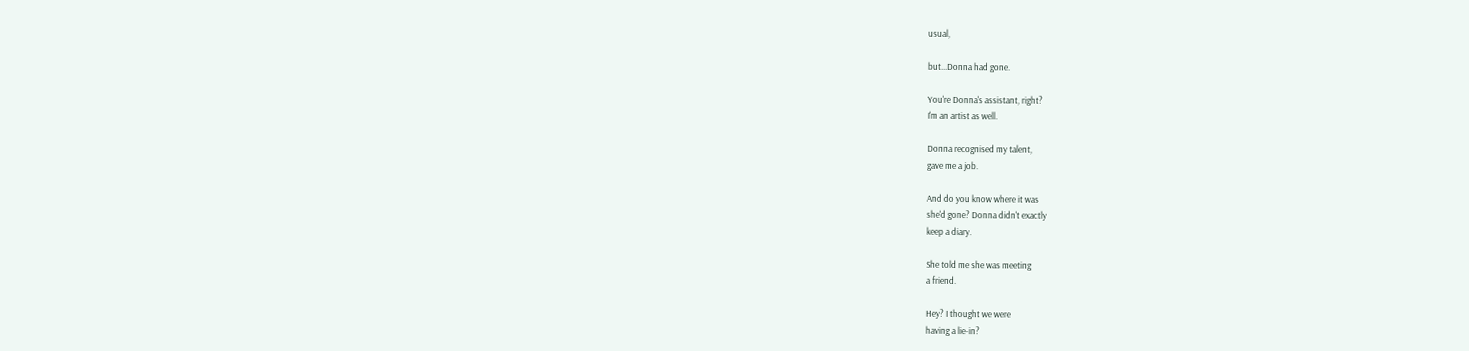usual,

but...Donna had gone.

You're Donna's assistant, right?
I'm an artist as well.

Donna recognised my talent,
gave me a job.

And do you know where it was
she'd gone? Donna didn't exactly
keep a diary.

She told me she was meeting
a friend.

Hey? I thought we were
having a lie-in?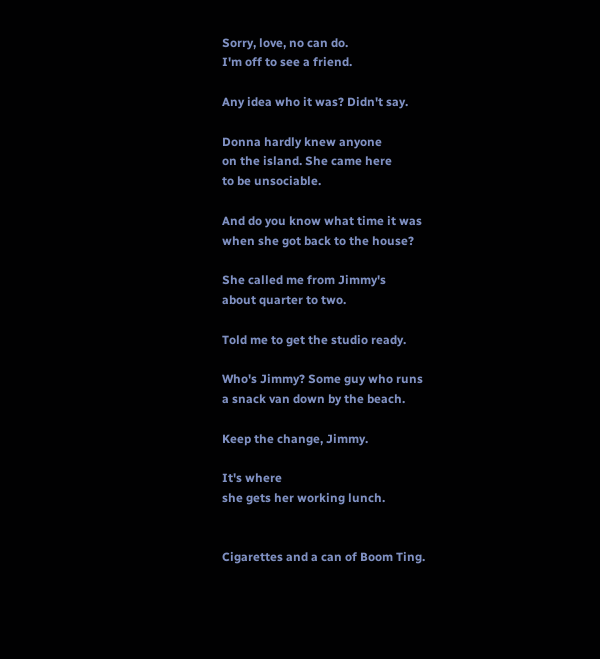Sorry, love, no can do.
I'm off to see a friend.

Any idea who it was? Didn't say.

Donna hardly knew anyone
on the island. She came here
to be unsociable.

And do you know what time it was
when she got back to the house?

She called me from Jimmy's
about quarter to two.

Told me to get the studio ready.

Who's Jimmy? Some guy who runs
a snack van down by the beach.

Keep the change, Jimmy.

It's where
she gets her working lunch.


Cigarettes and a can of Boom Ting.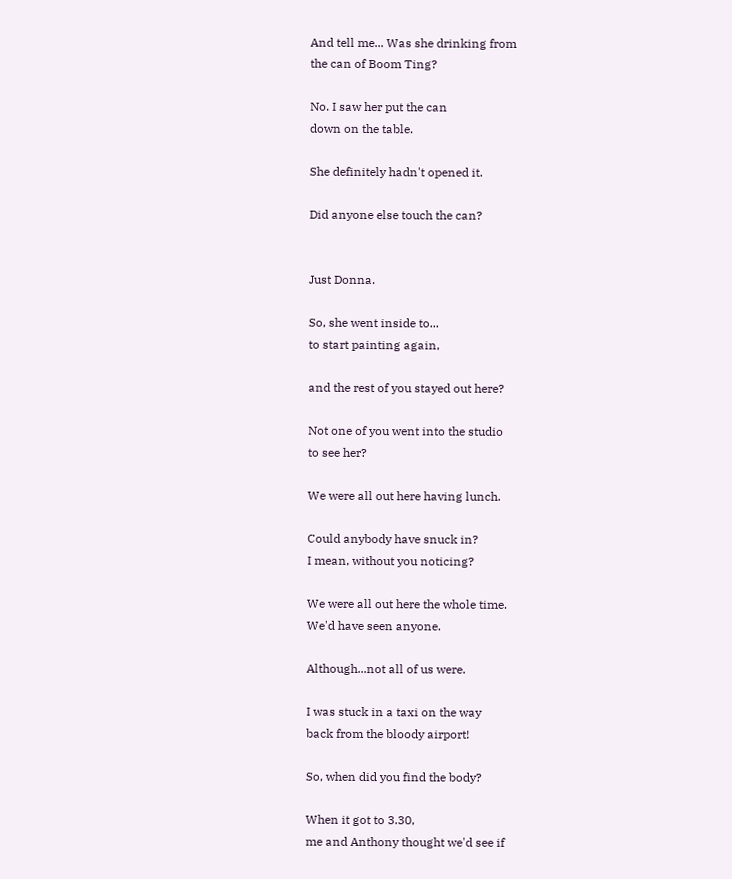And tell me... Was she drinking from
the can of Boom Ting?

No. I saw her put the can
down on the table.

She definitely hadn't opened it.

Did anyone else touch the can?


Just Donna.

So, she went inside to...
to start painting again,

and the rest of you stayed out here?

Not one of you went into the studio
to see her?

We were all out here having lunch.

Could anybody have snuck in?
I mean, without you noticing?

We were all out here the whole time.
We'd have seen anyone.

Although...not all of us were.

I was stuck in a taxi on the way
back from the bloody airport!

So, when did you find the body?

When it got to 3.30,
me and Anthony thought we'd see if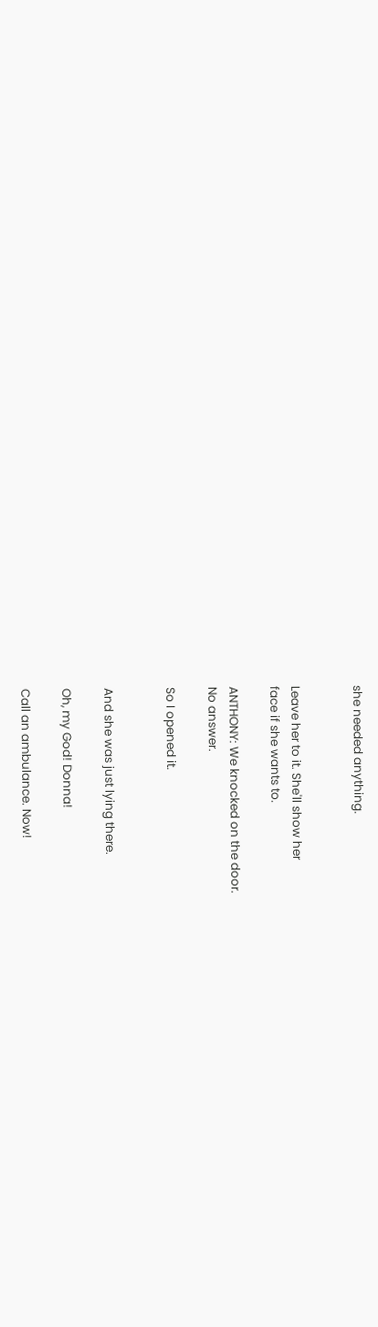she needed anything.


Leave her to it. She'll show her
face if she wants to.

ANTHONY: We knocked on the door.
No answer.

So I opened it.


And she was just lying there.

Oh, my God! Donna!

Call an ambulance. Now!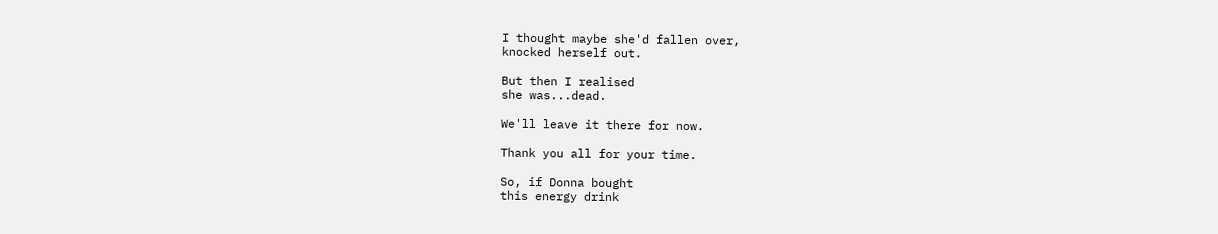I thought maybe she'd fallen over,
knocked herself out.

But then I realised
she was...dead.

We'll leave it there for now.

Thank you all for your time.

So, if Donna bought
this energy drink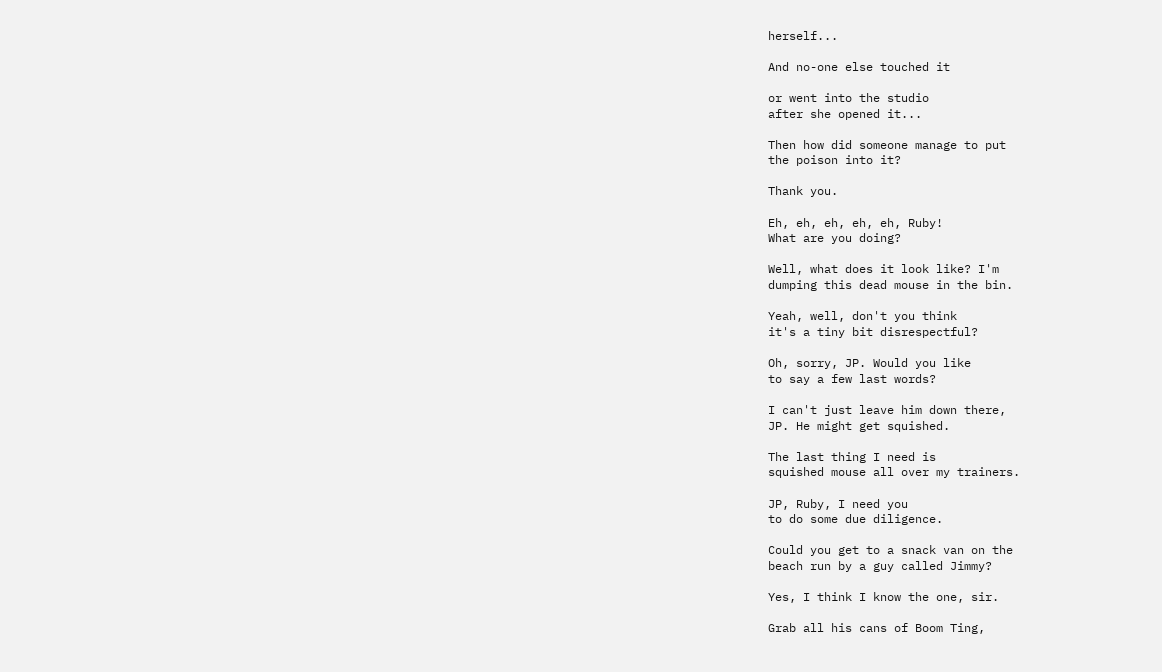herself...

And no-one else touched it

or went into the studio
after she opened it...

Then how did someone manage to put
the poison into it?

Thank you.

Eh, eh, eh, eh, eh, Ruby!
What are you doing?

Well, what does it look like? I'm
dumping this dead mouse in the bin.

Yeah, well, don't you think
it's a tiny bit disrespectful?

Oh, sorry, JP. Would you like
to say a few last words?

I can't just leave him down there,
JP. He might get squished.

The last thing I need is
squished mouse all over my trainers.

JP, Ruby, I need you
to do some due diligence.

Could you get to a snack van on the
beach run by a guy called Jimmy?

Yes, I think I know the one, sir.

Grab all his cans of Boom Ting,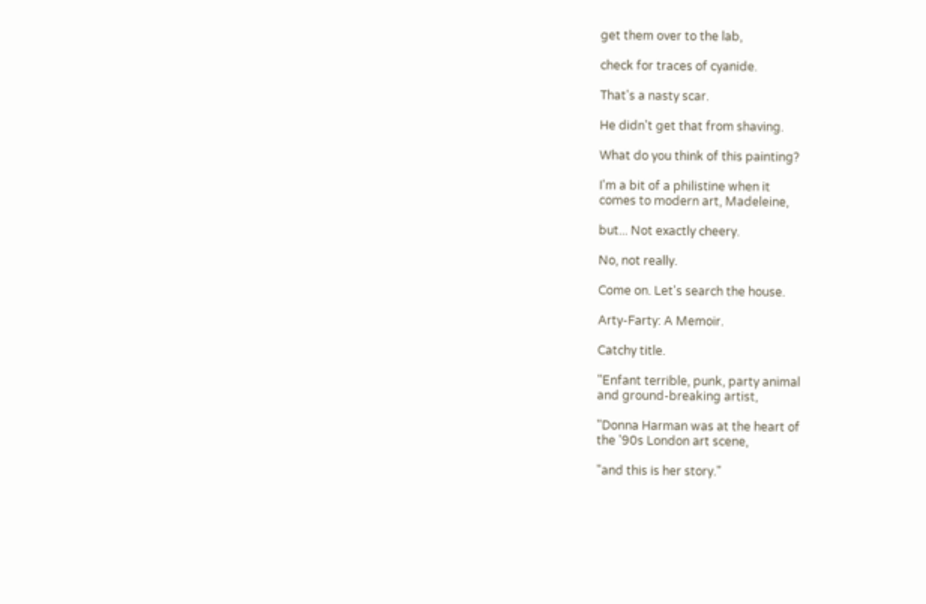get them over to the lab,

check for traces of cyanide.

That's a nasty scar.

He didn't get that from shaving.

What do you think of this painting?

I'm a bit of a philistine when it
comes to modern art, Madeleine,

but... Not exactly cheery.

No, not really.

Come on. Let's search the house.

Arty-Farty: A Memoir.

Catchy title.

"Enfant terrible, punk, party animal
and ground-breaking artist,

"Donna Harman was at the heart of
the '90s London art scene,

"and this is her story."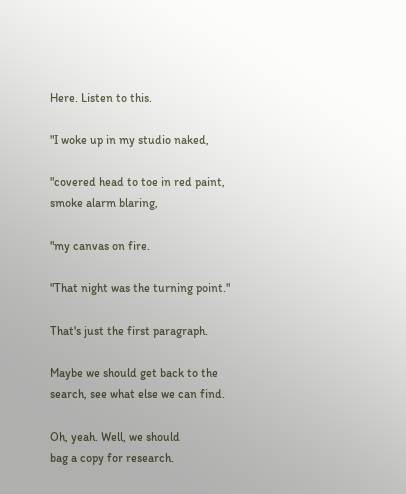Here. Listen to this.

"I woke up in my studio naked,

"covered head to toe in red paint,
smoke alarm blaring,

"my canvas on fire.

"That night was the turning point."

That's just the first paragraph.

Maybe we should get back to the
search, see what else we can find.

Oh, yeah. Well, we should
bag a copy for research.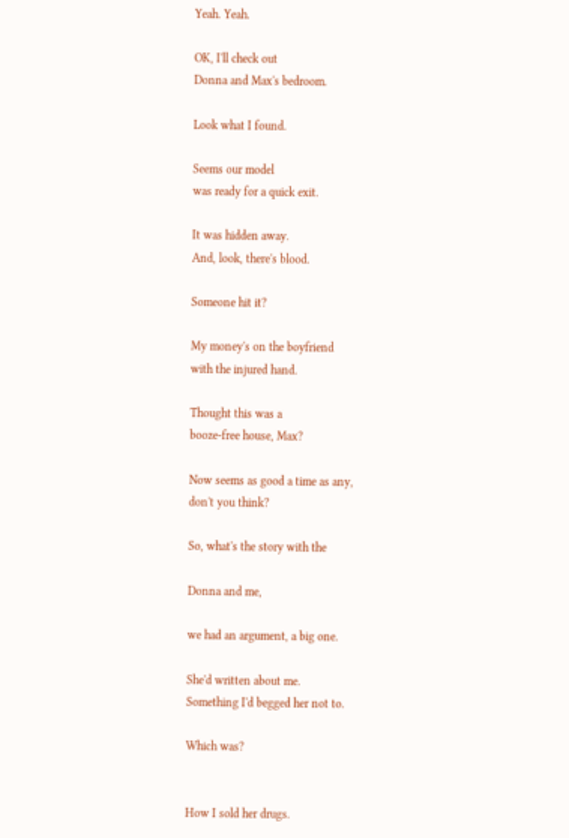Yeah. Yeah.

OK, I'll check out
Donna and Max's bedroom.

Look what I found.

Seems our model
was ready for a quick exit.

It was hidden away.
And, look, there's blood.

Someone hit it?

My money's on the boyfriend
with the injured hand.

Thought this was a
booze-free house, Max?

Now seems as good a time as any,
don't you think?

So, what's the story with the

Donna and me,

we had an argument, a big one.

She'd written about me.
Something I'd begged her not to.

Which was?


How I sold her drugs.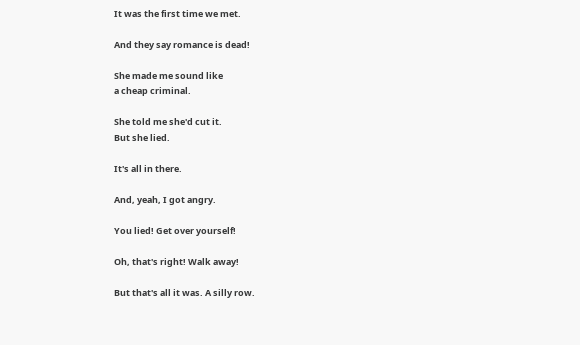It was the first time we met.

And they say romance is dead!

She made me sound like
a cheap criminal.

She told me she'd cut it.
But she lied.

It's all in there.

And, yeah, I got angry.

You lied! Get over yourself!

Oh, that's right! Walk away!

But that's all it was. A silly row.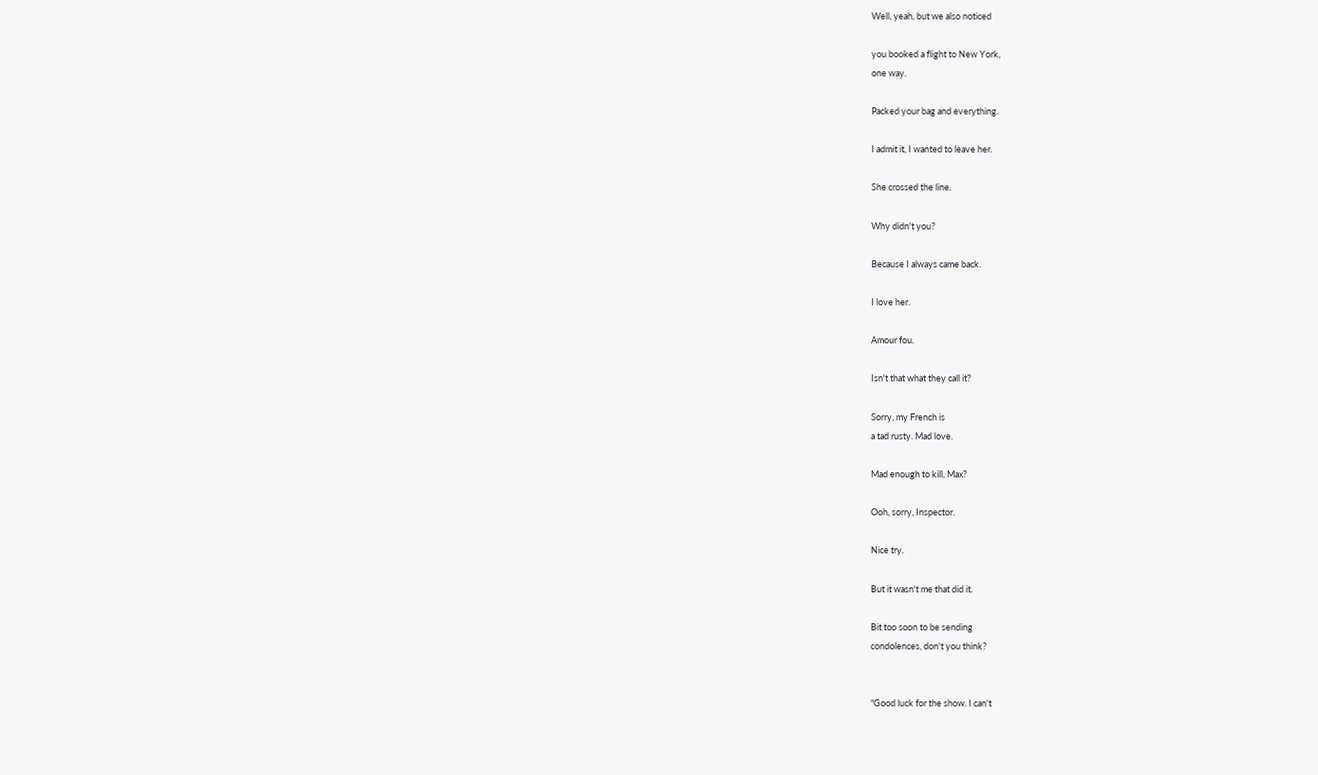Well, yeah, but we also noticed

you booked a flight to New York,
one way.

Packed your bag and everything.

I admit it, I wanted to leave her.

She crossed the line.

Why didn't you?

Because I always came back.

I love her.

Amour fou.

Isn't that what they call it?

Sorry, my French is
a tad rusty. Mad love.

Mad enough to kill, Max?

Ooh, sorry, Inspector.

Nice try.

But it wasn't me that did it.

Bit too soon to be sending
condolences, don't you think?


"Good luck for the show. I can't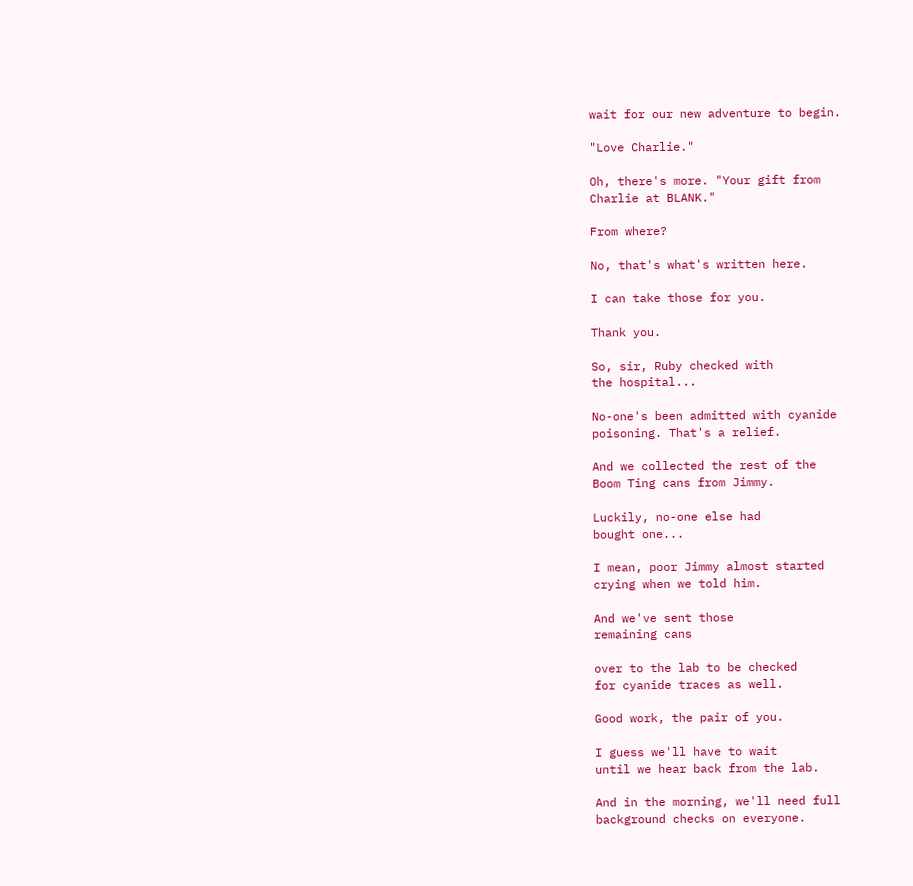wait for our new adventure to begin.

"Love Charlie."

Oh, there's more. "Your gift from
Charlie at BLANK."

From where?

No, that's what's written here.

I can take those for you.

Thank you.

So, sir, Ruby checked with
the hospital...

No-one's been admitted with cyanide
poisoning. That's a relief.

And we collected the rest of the
Boom Ting cans from Jimmy.

Luckily, no-one else had
bought one...

I mean, poor Jimmy almost started
crying when we told him.

And we've sent those
remaining cans

over to the lab to be checked
for cyanide traces as well.

Good work, the pair of you.

I guess we'll have to wait
until we hear back from the lab.

And in the morning, we'll need full
background checks on everyone.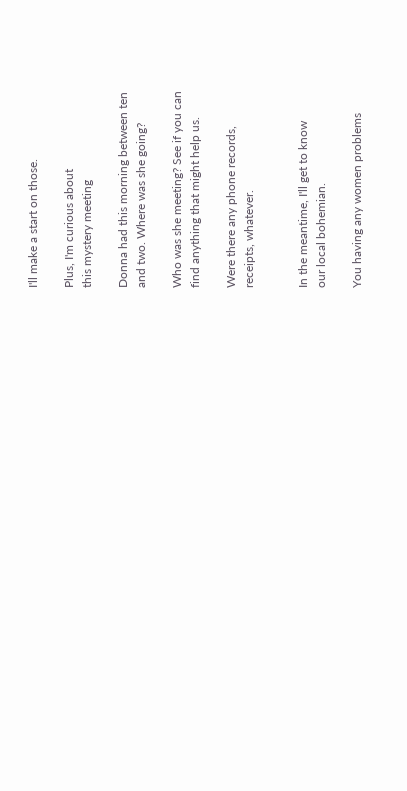I'll make a start on those.

Plus, I'm curious about
this mystery meeting

Donna had this morning between ten
and two. Where was she going?

Who was she meeting? See if you can
find anything that might help us.

Were there any phone records,
receipts, whatever.


In the meantime, I'll get to know
our local bohemian.

You having any women problems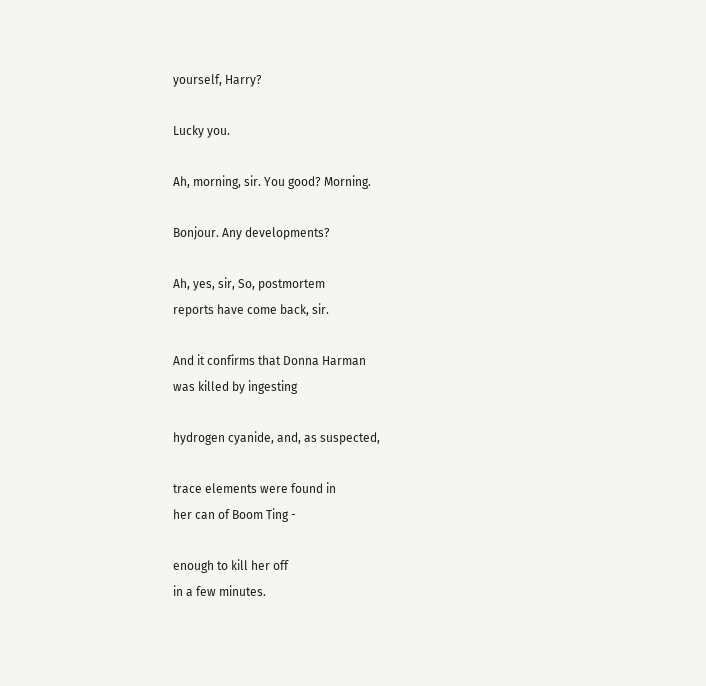yourself, Harry?

Lucky you.

Ah, morning, sir. You good? Morning.

Bonjour. Any developments?

Ah, yes, sir, So, postmortem
reports have come back, sir.

And it confirms that Donna Harman
was killed by ingesting

hydrogen cyanide, and, as suspected,

trace elements were found in
her can of Boom Ting -

enough to kill her off
in a few minutes.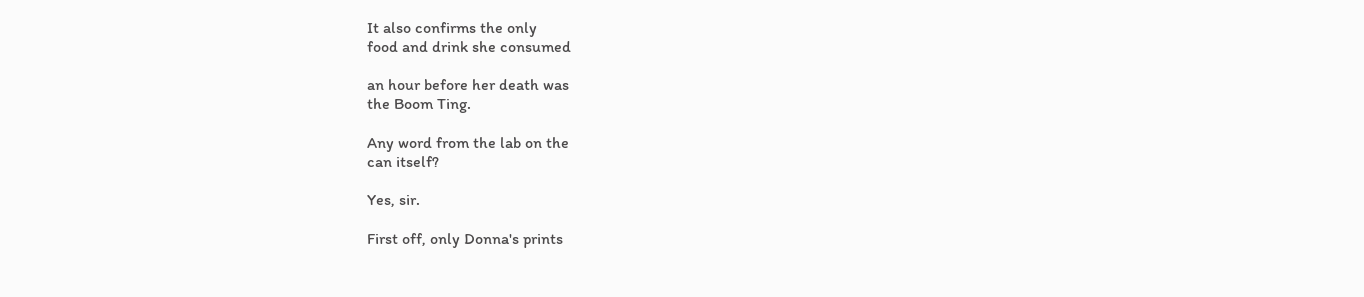It also confirms the only
food and drink she consumed

an hour before her death was
the Boom Ting.

Any word from the lab on the
can itself?

Yes, sir.

First off, only Donna's prints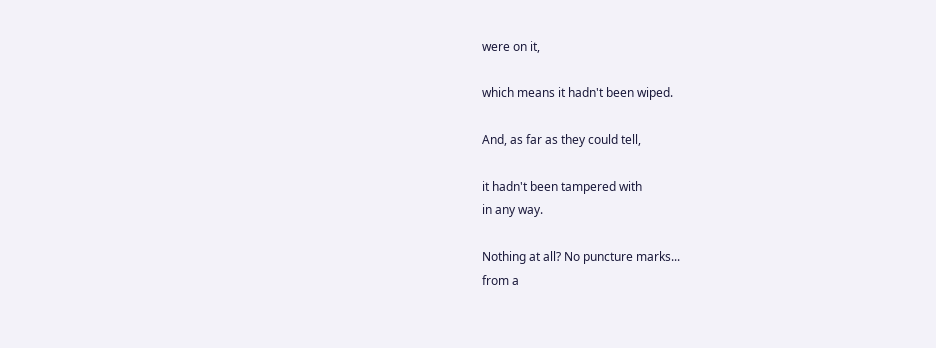were on it,

which means it hadn't been wiped.

And, as far as they could tell,

it hadn't been tampered with
in any way.

Nothing at all? No puncture marks...
from a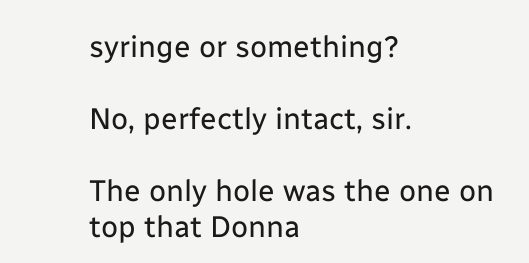syringe or something?

No, perfectly intact, sir.

The only hole was the one on
top that Donna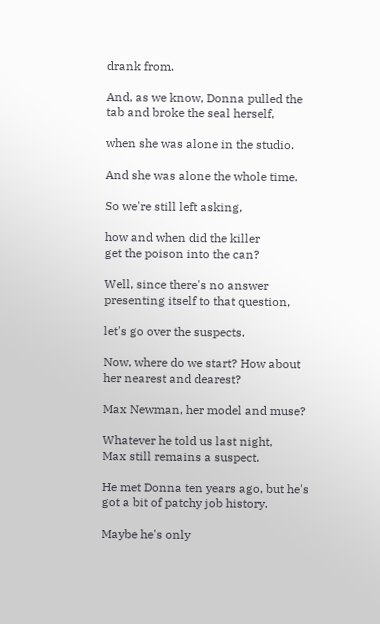drank from.

And, as we know, Donna pulled the
tab and broke the seal herself,

when she was alone in the studio.

And she was alone the whole time.

So we're still left asking,

how and when did the killer
get the poison into the can?

Well, since there's no answer
presenting itself to that question,

let's go over the suspects.

Now, where do we start? How about
her nearest and dearest?

Max Newman, her model and muse?

Whatever he told us last night,
Max still remains a suspect.

He met Donna ten years ago, but he's
got a bit of patchy job history.

Maybe he's only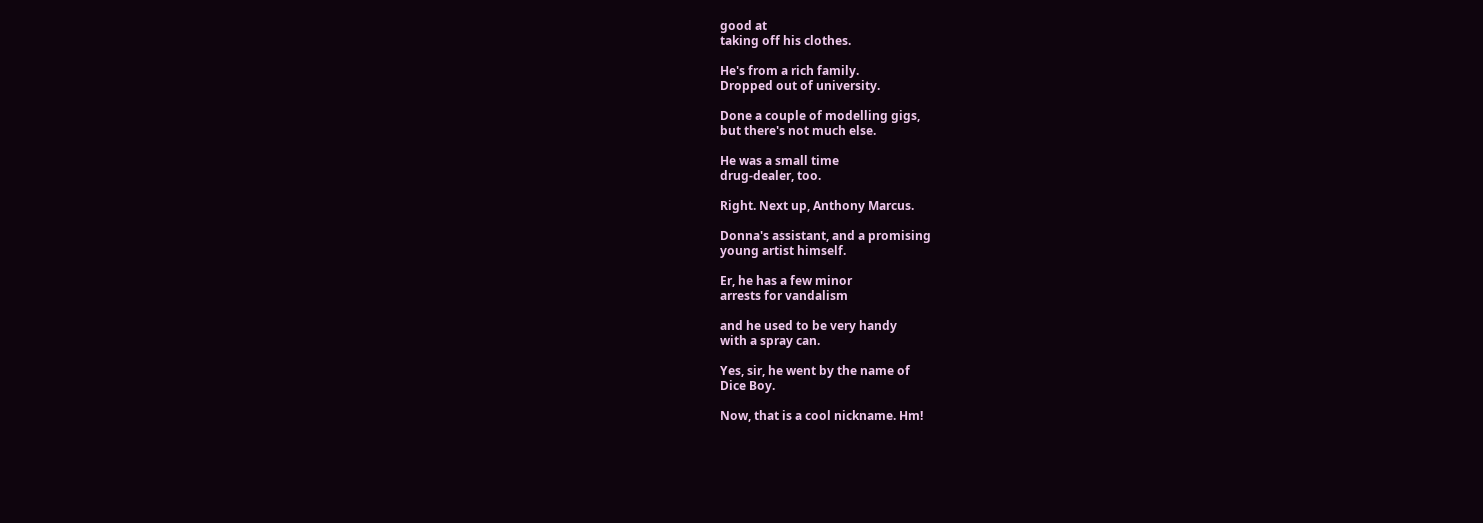good at
taking off his clothes.

He's from a rich family.
Dropped out of university.

Done a couple of modelling gigs,
but there's not much else.

He was a small time
drug-dealer, too.

Right. Next up, Anthony Marcus.

Donna's assistant, and a promising
young artist himself.

Er, he has a few minor
arrests for vandalism

and he used to be very handy
with a spray can.

Yes, sir, he went by the name of
Dice Boy.

Now, that is a cool nickname. Hm!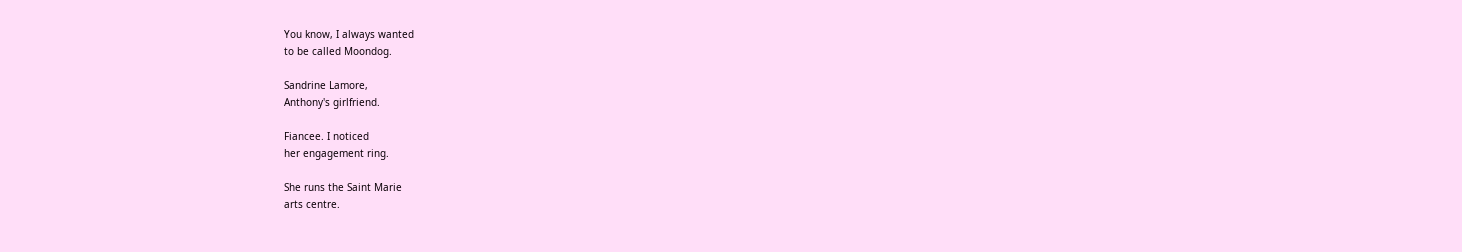You know, I always wanted
to be called Moondog.

Sandrine Lamore,
Anthony's girlfriend.

Fiancee. I noticed
her engagement ring.

She runs the Saint Marie
arts centre.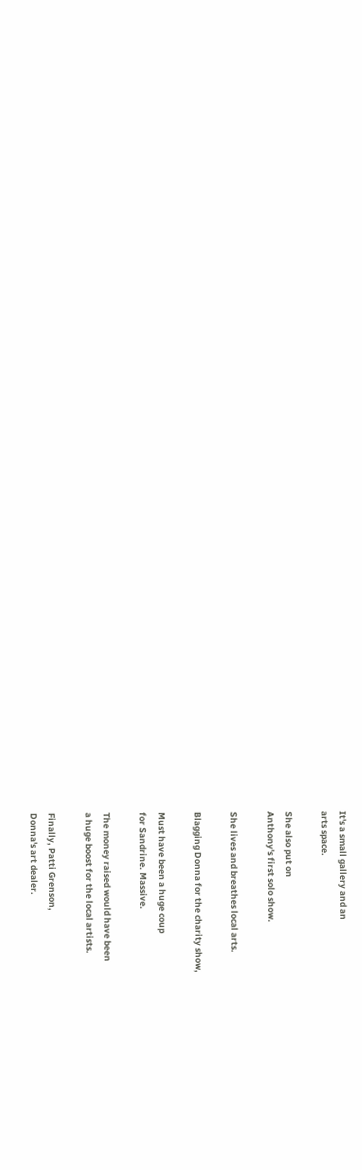It's a small gallery and an
arts space.

She also put on
Anthony's first solo show.

She lives and breathes local arts.

Blagging Donna for the charity show,

Must have been a huge coup
for Sandrine. Massive.

The money raised would have been
a huge boost for the local artists.

Finally, Patti Grenson,
Donna's art dealer.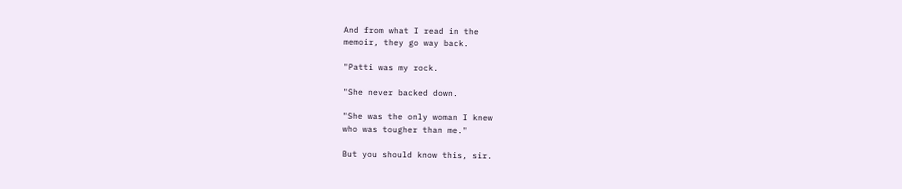And from what I read in the
memoir, they go way back.

"Patti was my rock.

"She never backed down.

"She was the only woman I knew
who was tougher than me."

But you should know this, sir.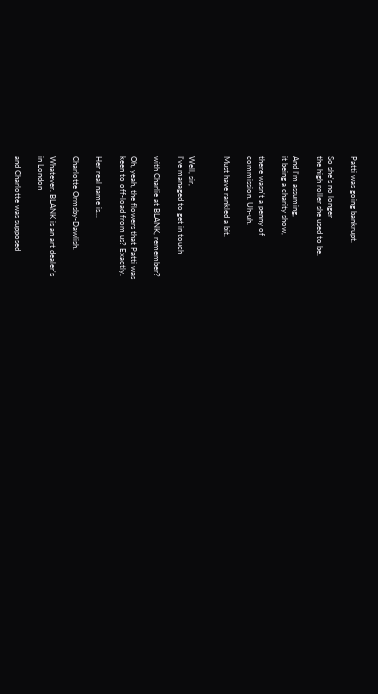Patti was going bankrupt.

So she's no longer
the high roller she used to be.

And I'm assuming,
it being a charity show,

there wasn't a penny of
commission. Uh-uh.

Must have rankled a bit.


Well, sir,
I've managed to get in touch

with Charlie at BLANK, remember?

Oh, yeah, the flowers that Patti was
keen to off-load from us? Exactly.

Her real name is...

Charlotte Ormsby-Dawlish.

Whatever. BLANK is an art dealer's
in London

and Charlotte was supposed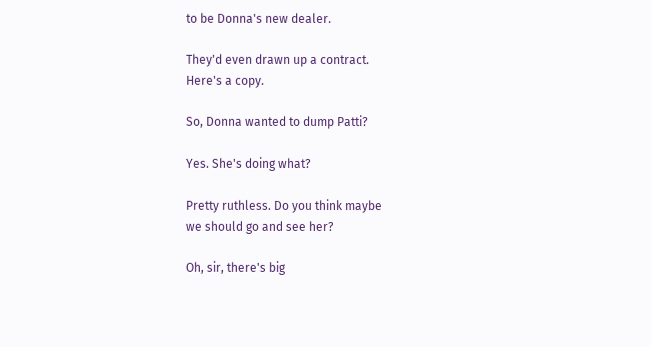to be Donna's new dealer.

They'd even drawn up a contract.
Here's a copy.

So, Donna wanted to dump Patti?

Yes. She's doing what?

Pretty ruthless. Do you think maybe
we should go and see her?

Oh, sir, there's big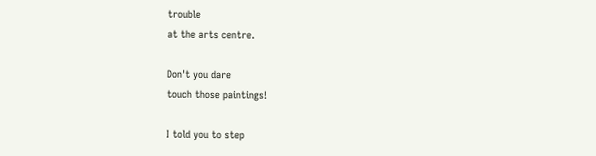trouble
at the arts centre.

Don't you dare
touch those paintings!

I told you to step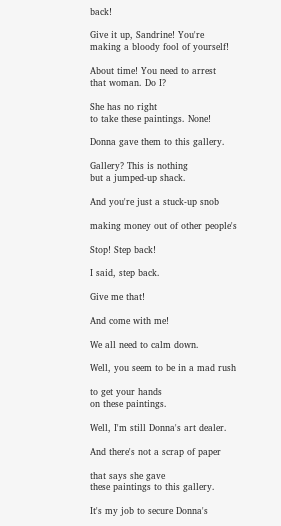back!

Give it up, Sandrine! You're
making a bloody fool of yourself!

About time! You need to arrest
that woman. Do I?

She has no right
to take these paintings. None!

Donna gave them to this gallery.

Gallery? This is nothing
but a jumped-up shack.

And you're just a stuck-up snob

making money out of other people's

Stop! Step back!

I said, step back.

Give me that!

And come with me!

We all need to calm down.

Well, you seem to be in a mad rush

to get your hands
on these paintings.

Well, I'm still Donna's art dealer.

And there's not a scrap of paper

that says she gave
these paintings to this gallery.

It's my job to secure Donna's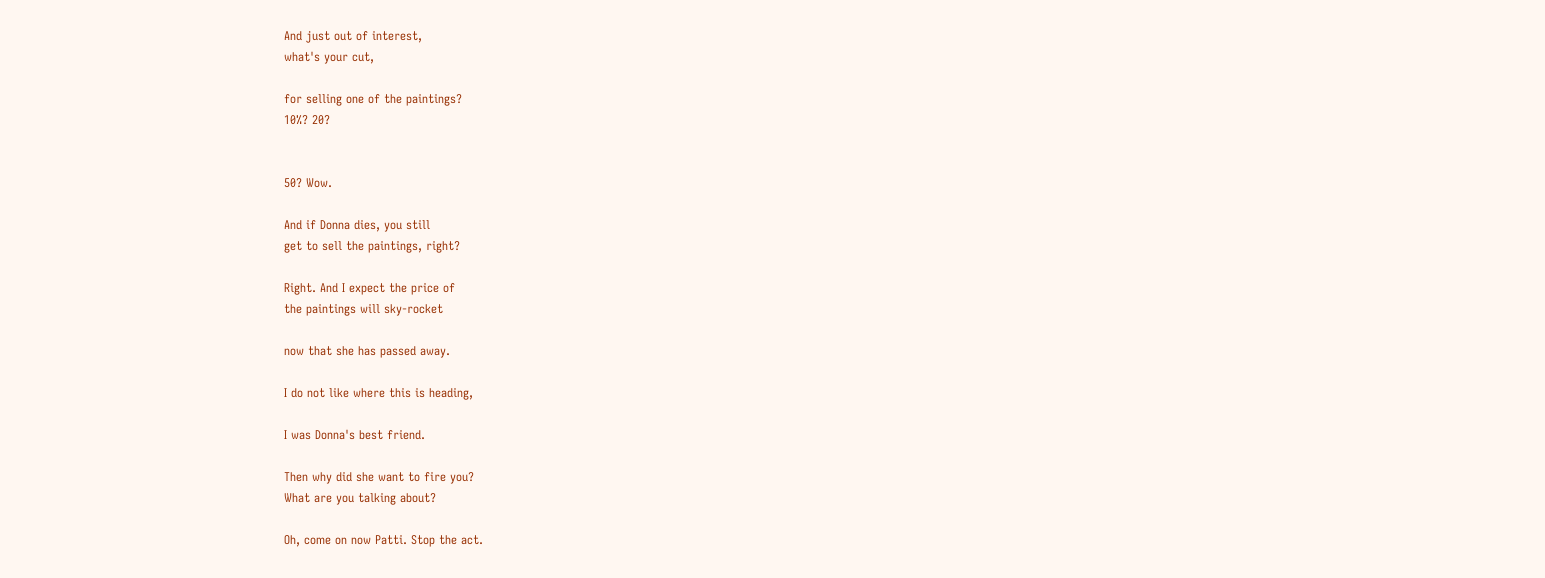And just out of interest,
what's your cut,

for selling one of the paintings?
10%? 20?


50? Wow.

And if Donna dies, you still
get to sell the paintings, right?

Right. And I expect the price of
the paintings will sky-rocket

now that she has passed away.

I do not like where this is heading,

I was Donna's best friend.

Then why did she want to fire you?
What are you talking about?

Oh, come on now Patti. Stop the act.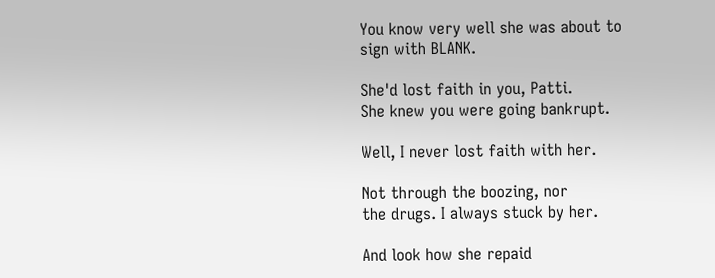You know very well she was about to
sign with BLANK.

She'd lost faith in you, Patti.
She knew you were going bankrupt.

Well, I never lost faith with her.

Not through the boozing, nor
the drugs. I always stuck by her.

And look how she repaid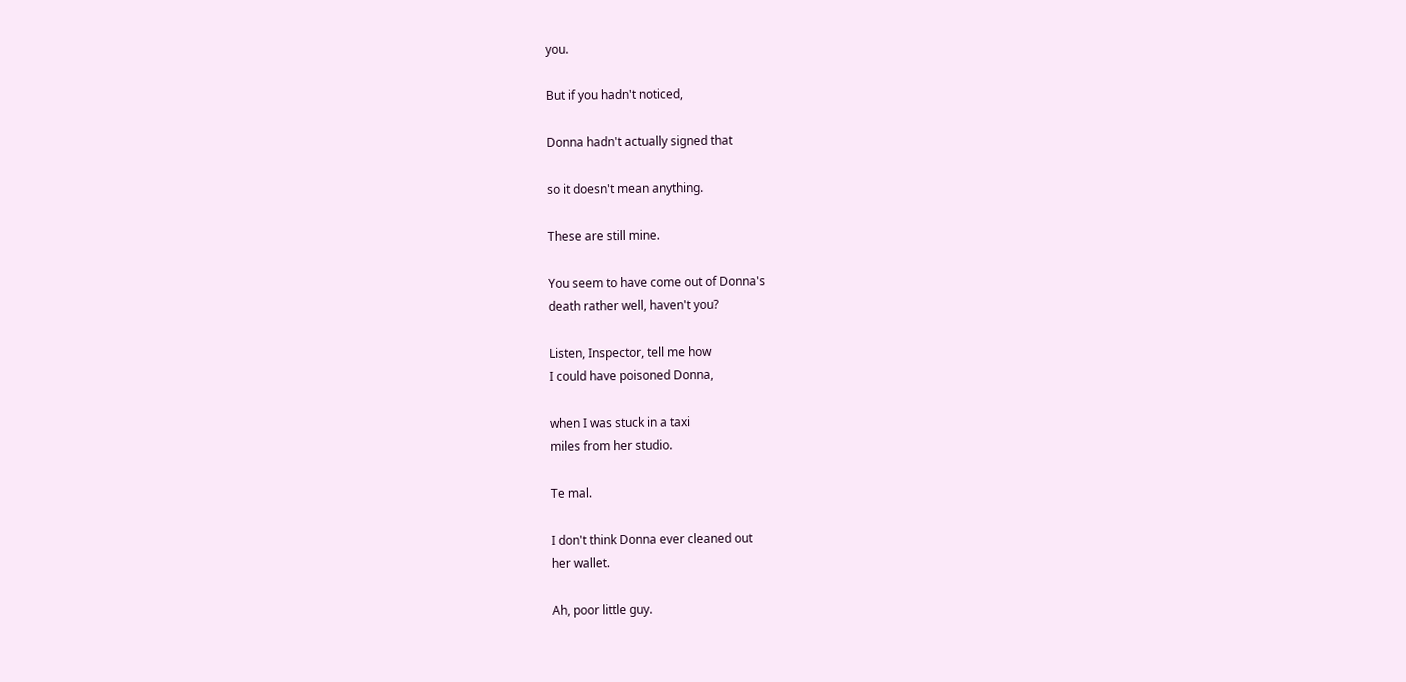you.

But if you hadn't noticed,

Donna hadn't actually signed that

so it doesn't mean anything.

These are still mine.

You seem to have come out of Donna's
death rather well, haven't you?

Listen, Inspector, tell me how
I could have poisoned Donna,

when I was stuck in a taxi
miles from her studio.

Te mal.

I don't think Donna ever cleaned out
her wallet.

Ah, poor little guy.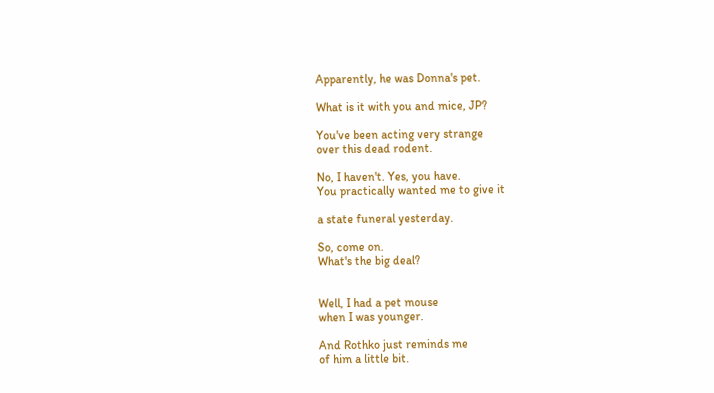Apparently, he was Donna's pet.

What is it with you and mice, JP?

You've been acting very strange
over this dead rodent.

No, I haven't. Yes, you have.
You practically wanted me to give it

a state funeral yesterday.

So, come on.
What's the big deal?


Well, I had a pet mouse
when I was younger.

And Rothko just reminds me
of him a little bit.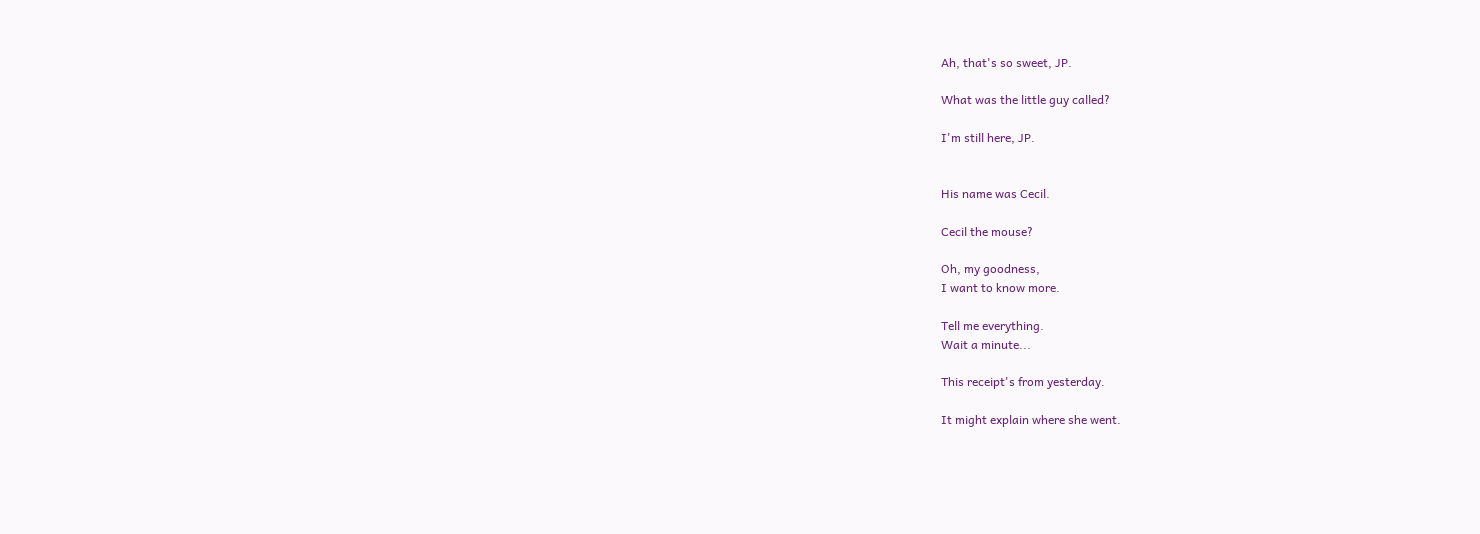Ah, that's so sweet, JP.

What was the little guy called?

I'm still here, JP.


His name was Cecil.

Cecil the mouse?

Oh, my goodness,
I want to know more.

Tell me everything.
Wait a minute...

This receipt's from yesterday.

It might explain where she went.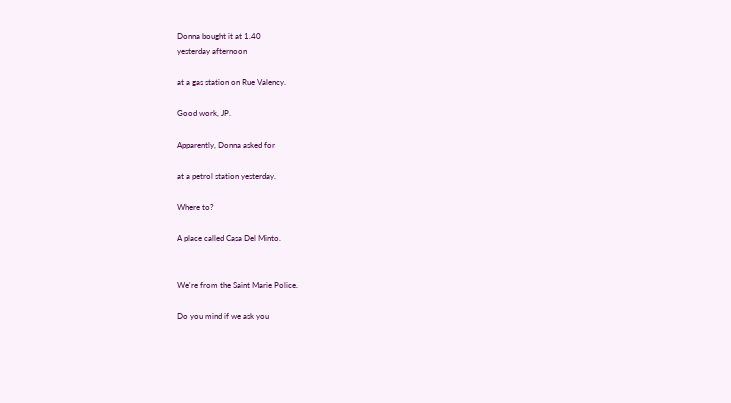Donna bought it at 1.40
yesterday afternoon

at a gas station on Rue Valency.

Good work, JP.

Apparently, Donna asked for

at a petrol station yesterday.

Where to?

A place called Casa Del Minto.


We're from the Saint Marie Police.

Do you mind if we ask you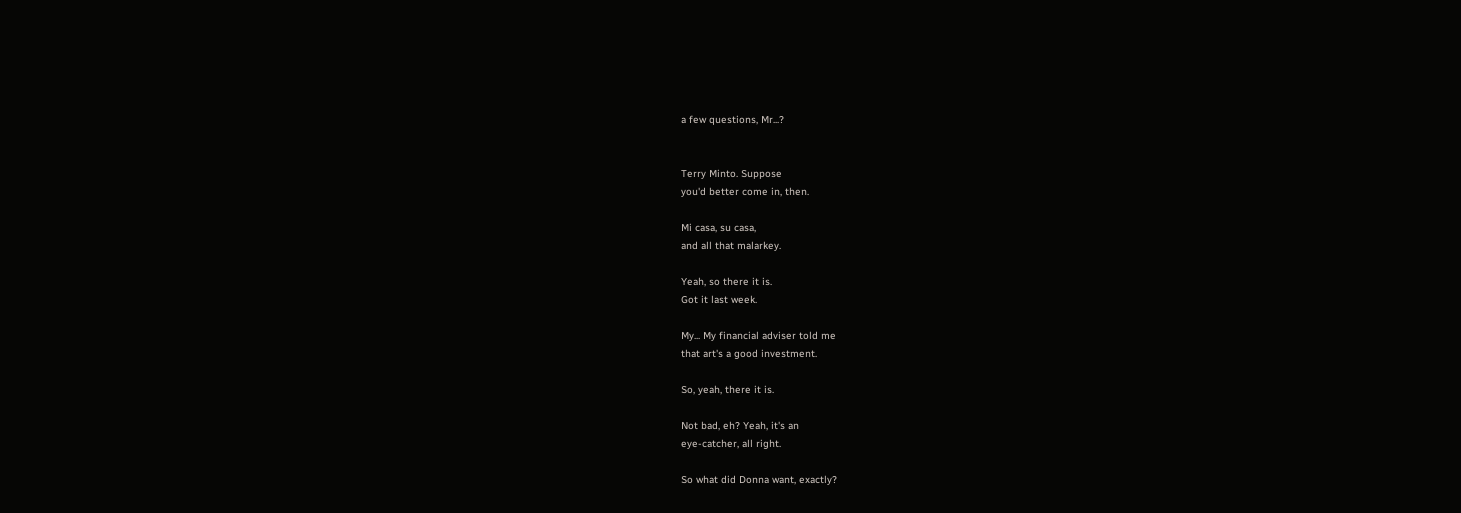a few questions, Mr...?


Terry Minto. Suppose
you'd better come in, then.

Mi casa, su casa,
and all that malarkey.

Yeah, so there it is.
Got it last week.

My... My financial adviser told me
that art's a good investment.

So, yeah, there it is.

Not bad, eh? Yeah, it's an
eye-catcher, all right.

So what did Donna want, exactly?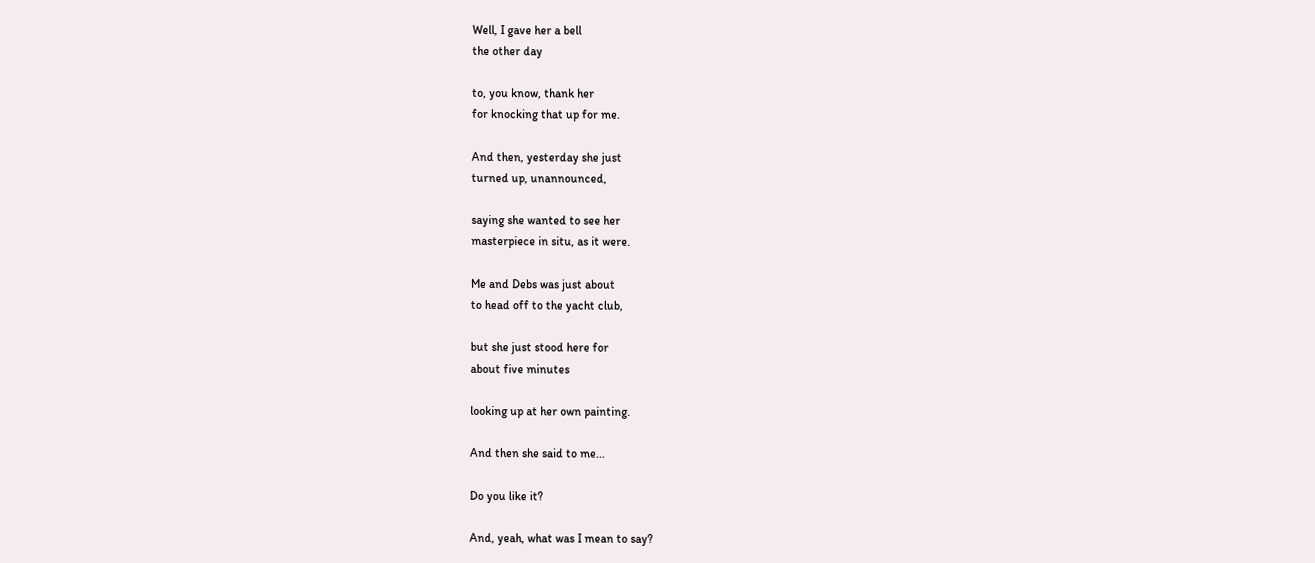Well, I gave her a bell
the other day

to, you know, thank her
for knocking that up for me.

And then, yesterday she just
turned up, unannounced,

saying she wanted to see her
masterpiece in situ, as it were.

Me and Debs was just about
to head off to the yacht club,

but she just stood here for
about five minutes

looking up at her own painting.

And then she said to me...

Do you like it?

And, yeah, what was I mean to say?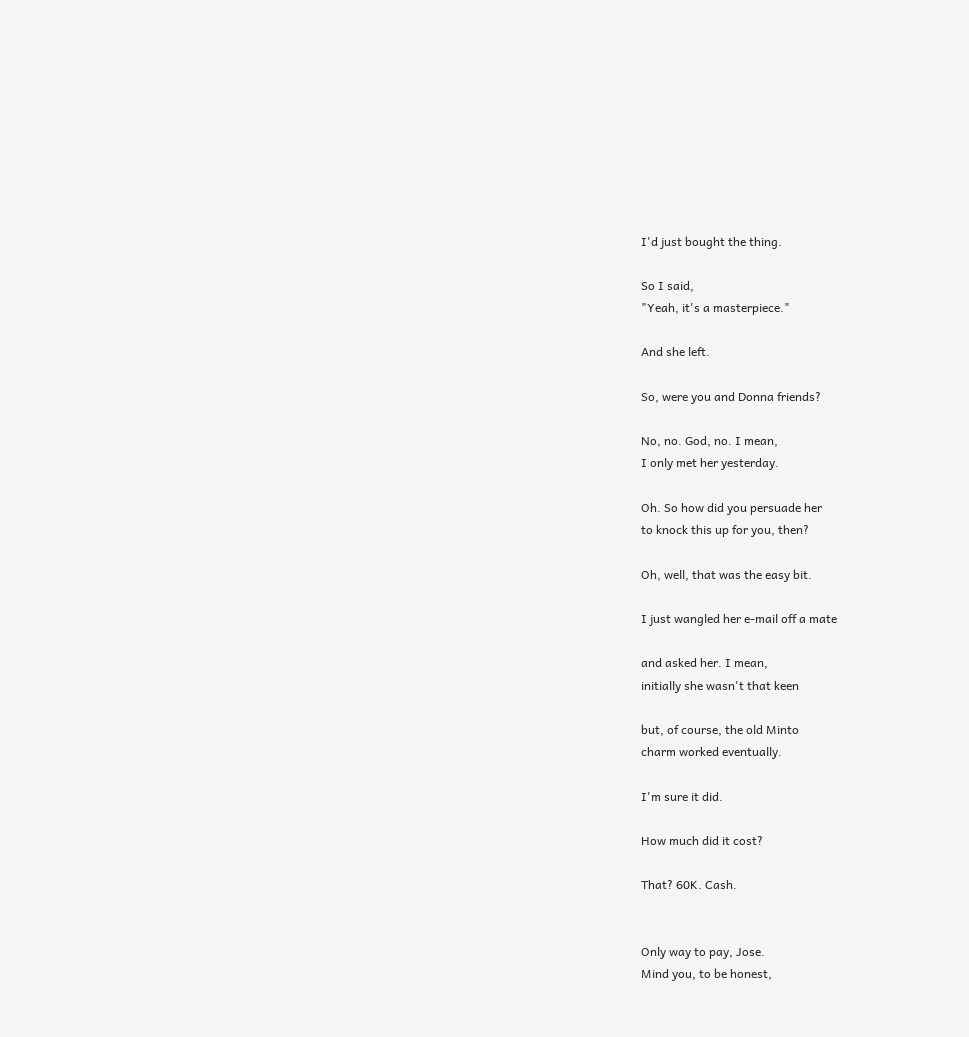I'd just bought the thing.

So I said,
"Yeah, it's a masterpiece."

And she left.

So, were you and Donna friends?

No, no. God, no. I mean,
I only met her yesterday.

Oh. So how did you persuade her
to knock this up for you, then?

Oh, well, that was the easy bit.

I just wangled her e-mail off a mate

and asked her. I mean,
initially she wasn't that keen

but, of course, the old Minto
charm worked eventually.

I'm sure it did.

How much did it cost?

That? 60K. Cash.


Only way to pay, Jose.
Mind you, to be honest,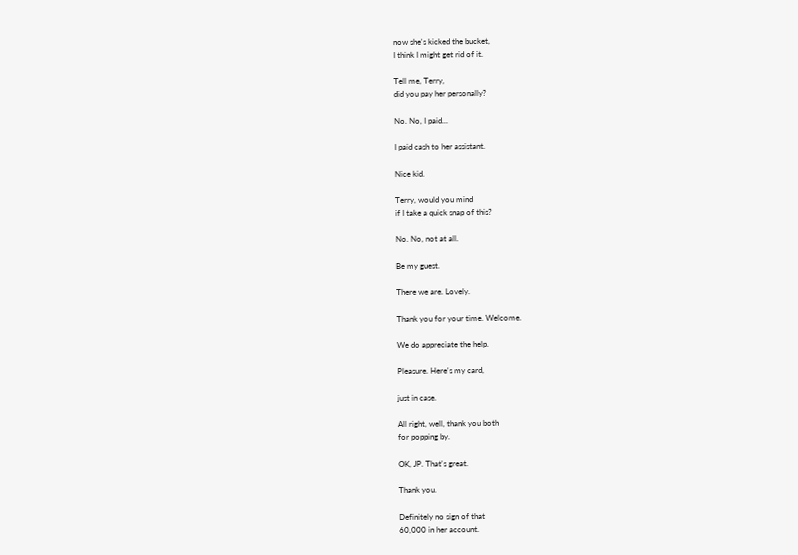now she's kicked the bucket,
I think I might get rid of it.

Tell me, Terry,
did you pay her personally?

No. No, I paid...

I paid cash to her assistant.

Nice kid.

Terry, would you mind
if I take a quick snap of this?

No. No, not at all.

Be my guest.

There we are. Lovely.

Thank you for your time. Welcome.

We do appreciate the help.

Pleasure. Here's my card,

just in case.

All right, well, thank you both
for popping by.

OK, JP. That's great.

Thank you.

Definitely no sign of that
60,000 in her account.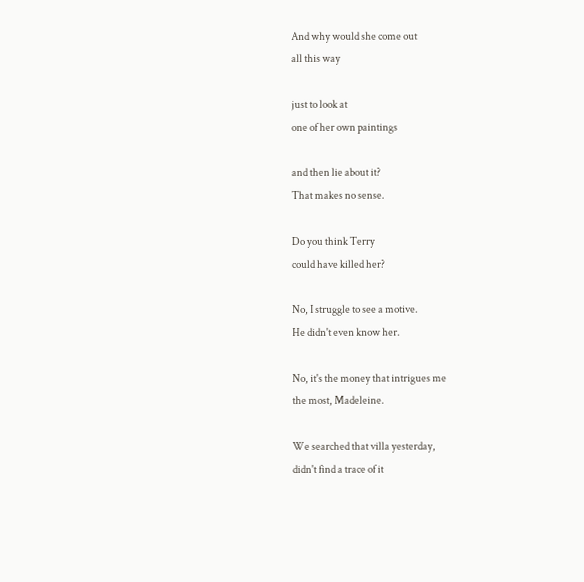And why would she come out
all this way

just to look at
one of her own paintings

and then lie about it?
That makes no sense.

Do you think Terry
could have killed her?

No, I struggle to see a motive.
He didn't even know her.

No, it's the money that intrigues me
the most, Madeleine.

We searched that villa yesterday,
didn't find a trace of it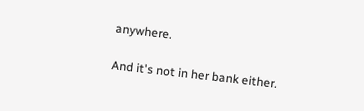anywhere.

And it's not in her bank either.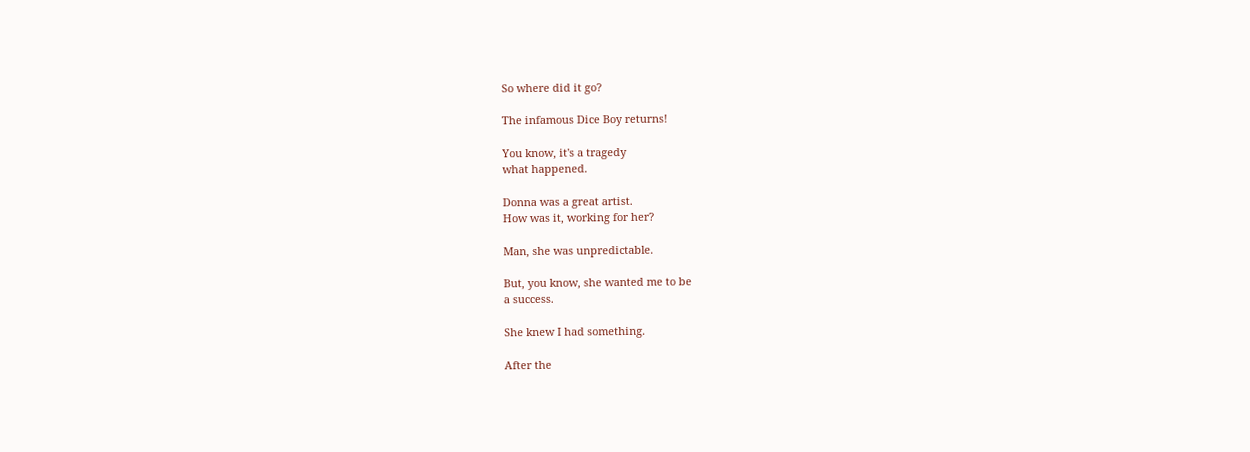So where did it go?

The infamous Dice Boy returns!

You know, it's a tragedy
what happened.

Donna was a great artist.
How was it, working for her?

Man, she was unpredictable.

But, you know, she wanted me to be
a success.

She knew I had something.

After the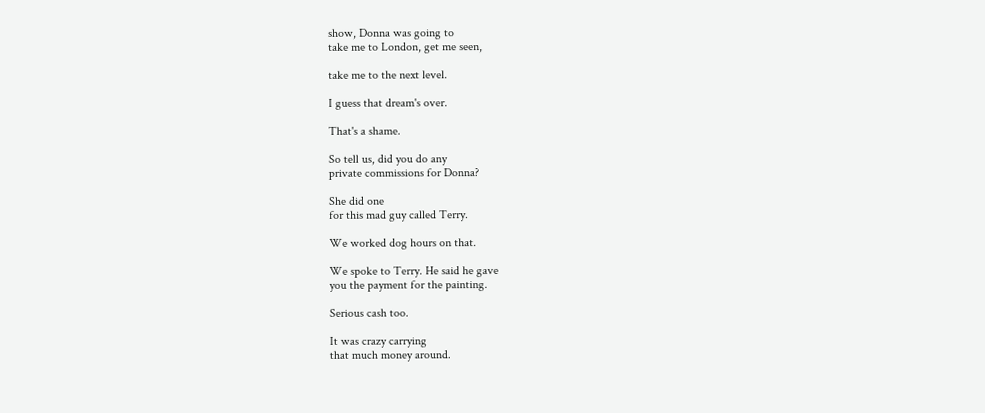show, Donna was going to
take me to London, get me seen,

take me to the next level.

I guess that dream's over.

That's a shame.

So tell us, did you do any
private commissions for Donna?

She did one
for this mad guy called Terry.

We worked dog hours on that.

We spoke to Terry. He said he gave
you the payment for the painting.

Serious cash too.

It was crazy carrying
that much money around.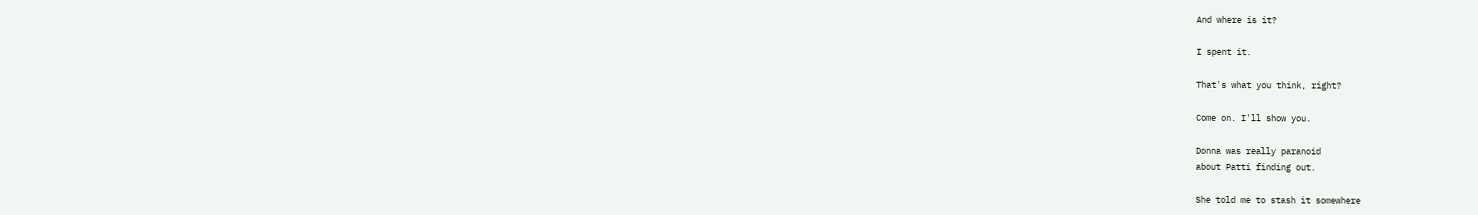And where is it?

I spent it.

That's what you think, right?

Come on. I'll show you.

Donna was really paranoid
about Patti finding out.

She told me to stash it somewhere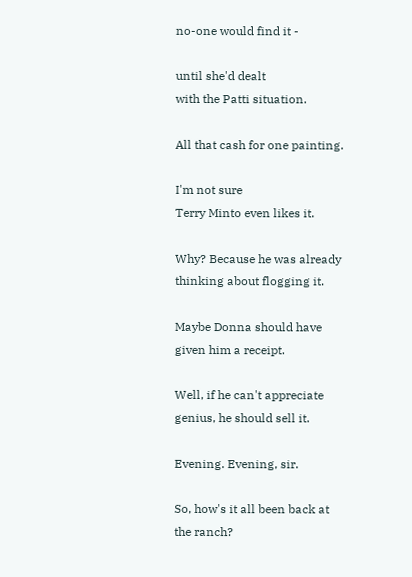no-one would find it -

until she'd dealt
with the Patti situation.

All that cash for one painting.

I'm not sure
Terry Minto even likes it.

Why? Because he was already
thinking about flogging it.

Maybe Donna should have
given him a receipt.

Well, if he can't appreciate
genius, he should sell it.

Evening. Evening, sir.

So, how's it all been back at
the ranch?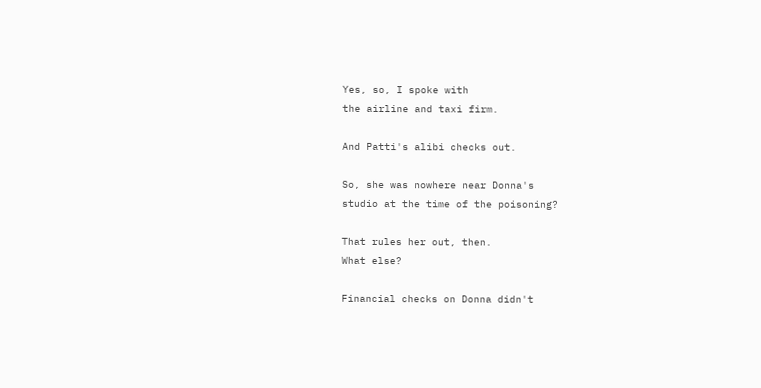Yes, so, I spoke with
the airline and taxi firm.

And Patti's alibi checks out.

So, she was nowhere near Donna's
studio at the time of the poisoning?

That rules her out, then.
What else?

Financial checks on Donna didn't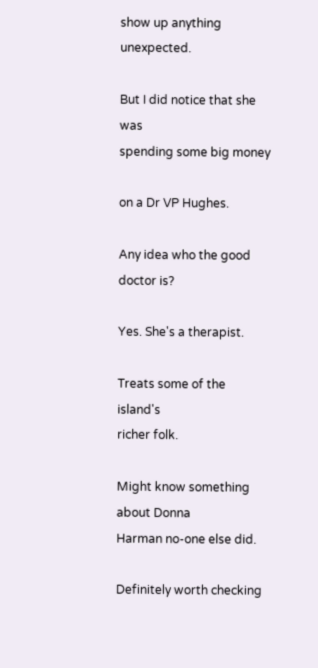show up anything unexpected.

But I did notice that she was
spending some big money

on a Dr VP Hughes.

Any idea who the good doctor is?

Yes. She's a therapist.

Treats some of the island's
richer folk.

Might know something about Donna
Harman no-one else did.

Definitely worth checking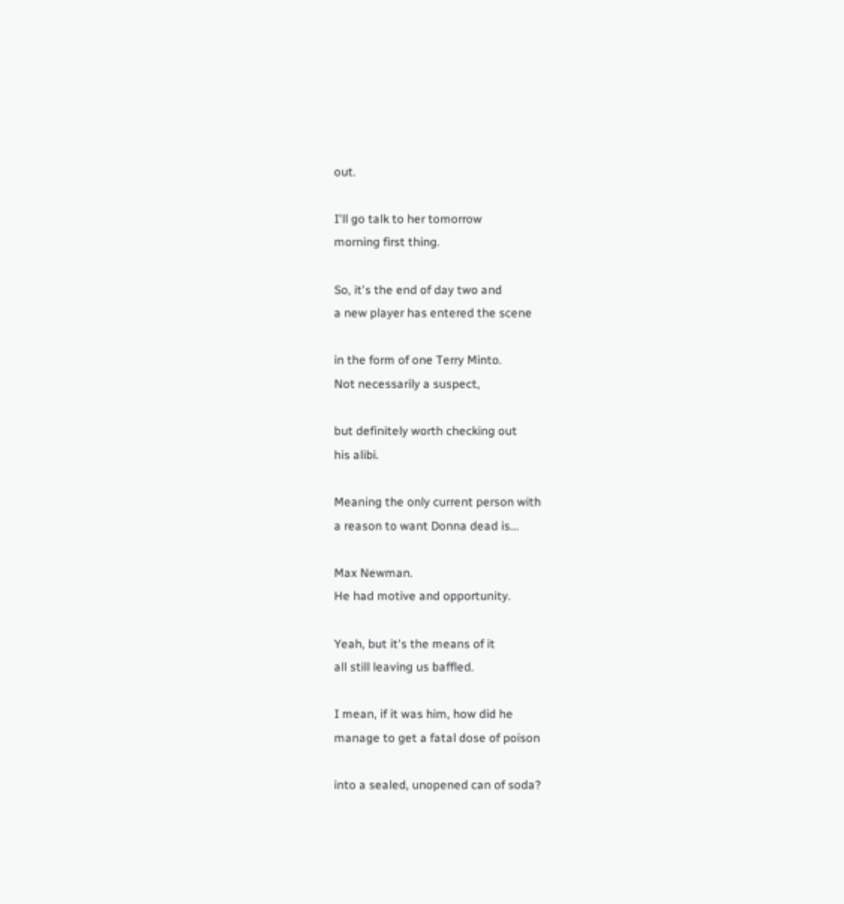out.

I'll go talk to her tomorrow
morning first thing.

So, it's the end of day two and
a new player has entered the scene

in the form of one Terry Minto.
Not necessarily a suspect,

but definitely worth checking out
his alibi.

Meaning the only current person with
a reason to want Donna dead is...

Max Newman.
He had motive and opportunity.

Yeah, but it's the means of it
all still leaving us baffled.

I mean, if it was him, how did he
manage to get a fatal dose of poison

into a sealed, unopened can of soda?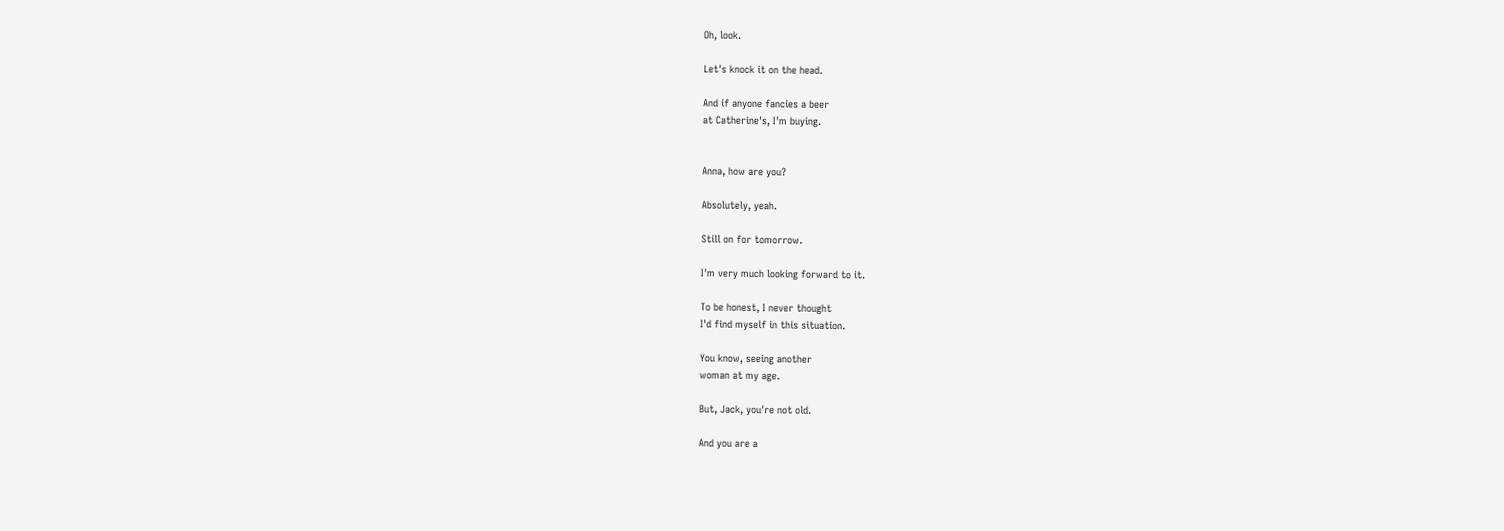Oh, look.

Let's knock it on the head.

And if anyone fancies a beer
at Catherine's, I'm buying.


Anna, how are you?

Absolutely, yeah.

Still on for tomorrow.

I'm very much looking forward to it.

To be honest, I never thought
I'd find myself in this situation.

You know, seeing another
woman at my age.

But, Jack, you're not old.

And you are a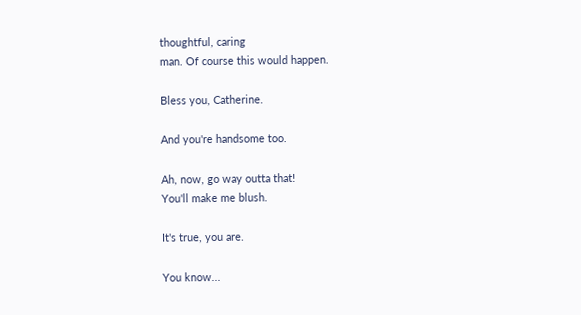thoughtful, caring
man. Of course this would happen.

Bless you, Catherine.

And you're handsome too.

Ah, now, go way outta that!
You'll make me blush.

It's true, you are.

You know...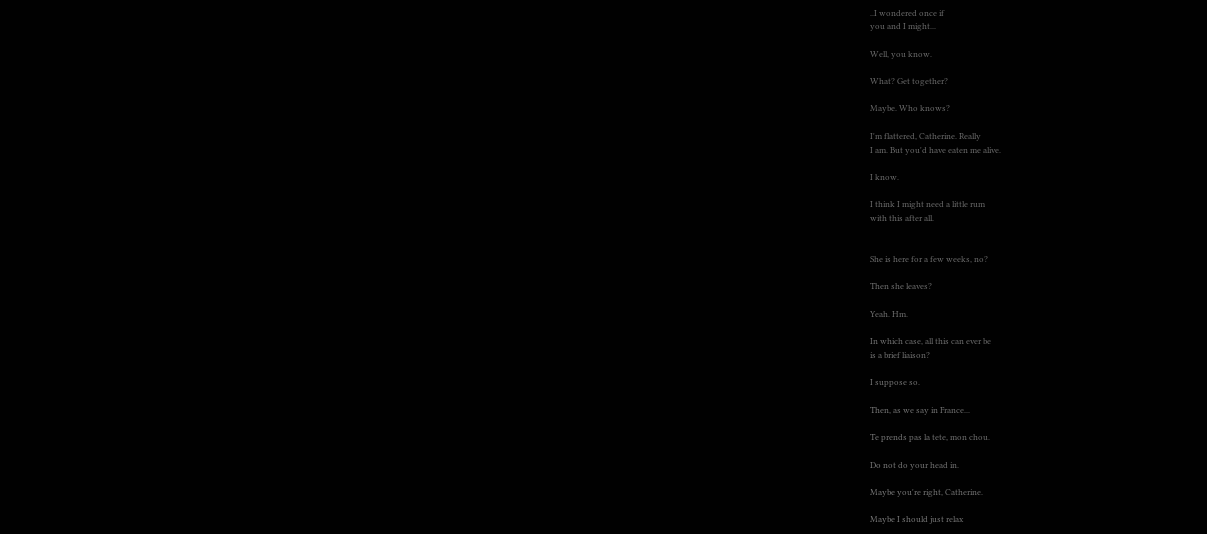..I wondered once if
you and I might...

Well, you know.

What? Get together?

Maybe. Who knows?

I'm flattered, Catherine. Really
I am. But you'd have eaten me alive.

I know.

I think I might need a little rum
with this after all.


She is here for a few weeks, no?

Then she leaves?

Yeah. Hm.

In which case, all this can ever be
is a brief liaison?

I suppose so.

Then, as we say in France...

Te prends pas la tete, mon chou.

Do not do your head in.

Maybe you're right, Catherine.

Maybe I should just relax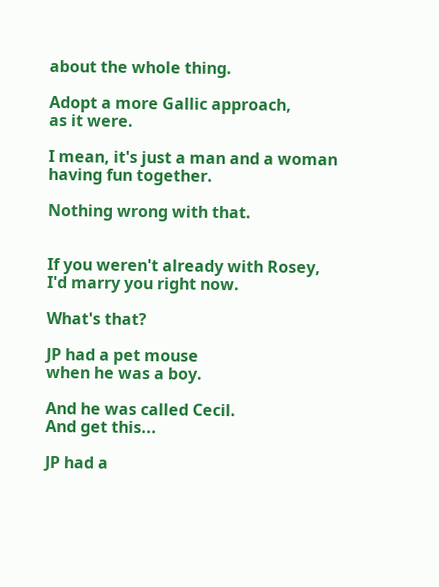about the whole thing.

Adopt a more Gallic approach,
as it were.

I mean, it's just a man and a woman
having fun together.

Nothing wrong with that.


If you weren't already with Rosey,
I'd marry you right now.

What's that?

JP had a pet mouse
when he was a boy.

And he was called Cecil.
And get this...

JP had a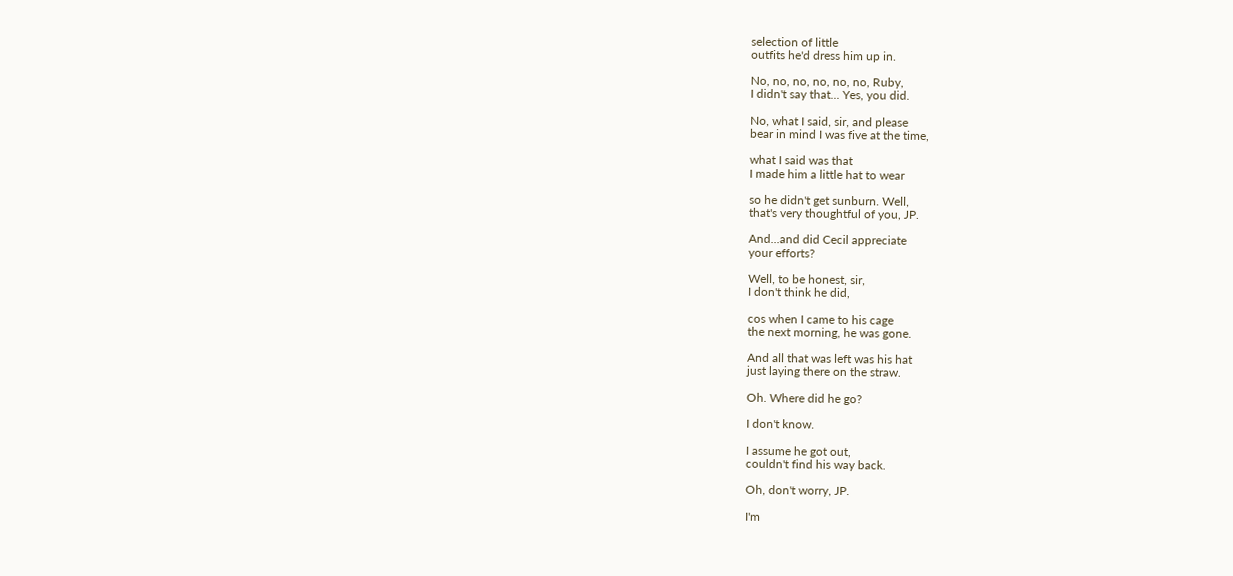selection of little
outfits he'd dress him up in.

No, no, no, no, no, no, Ruby,
I didn't say that... Yes, you did.

No, what I said, sir, and please
bear in mind I was five at the time,

what I said was that
I made him a little hat to wear

so he didn't get sunburn. Well,
that's very thoughtful of you, JP.

And...and did Cecil appreciate
your efforts?

Well, to be honest, sir,
I don't think he did,

cos when I came to his cage
the next morning, he was gone.

And all that was left was his hat
just laying there on the straw.

Oh. Where did he go?

I don't know.

I assume he got out,
couldn't find his way back.

Oh, don't worry, JP.

I'm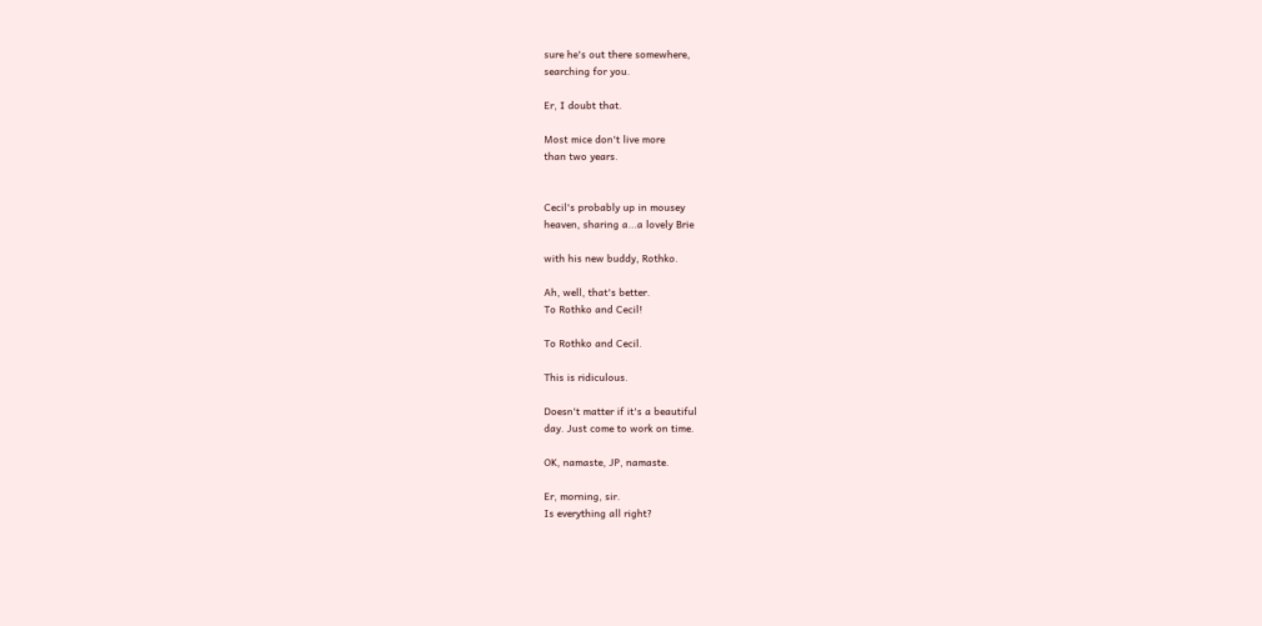sure he's out there somewhere,
searching for you.

Er, I doubt that.

Most mice don't live more
than two years.


Cecil's probably up in mousey
heaven, sharing a...a lovely Brie

with his new buddy, Rothko.

Ah, well, that's better.
To Rothko and Cecil!

To Rothko and Cecil.

This is ridiculous.

Doesn't matter if it's a beautiful
day. Just come to work on time.

OK, namaste, JP, namaste.

Er, morning, sir.
Is everything all right?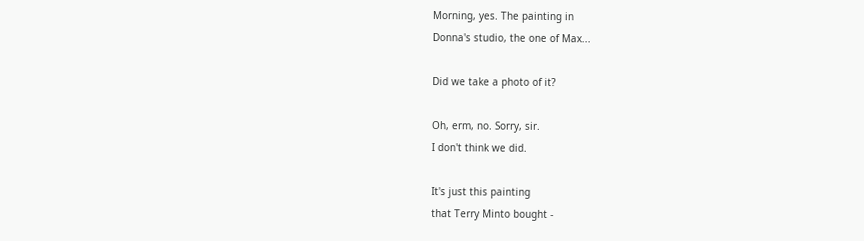Morning, yes. The painting in
Donna's studio, the one of Max...

Did we take a photo of it?

Oh, erm, no. Sorry, sir.
I don't think we did.

It's just this painting
that Terry Minto bought -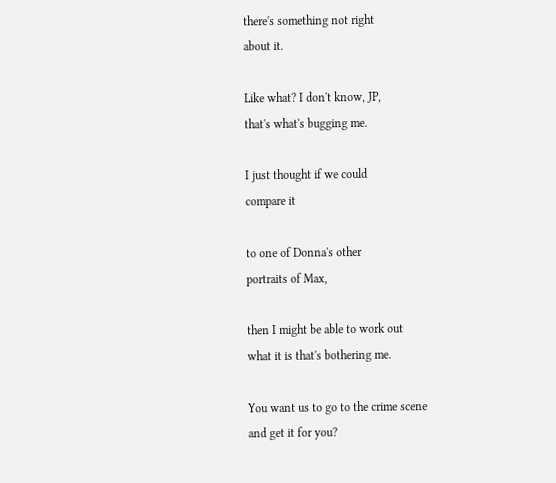there's something not right
about it.

Like what? I don't know, JP,
that's what's bugging me.

I just thought if we could
compare it

to one of Donna's other
portraits of Max,

then I might be able to work out
what it is that's bothering me.

You want us to go to the crime scene
and get it for you?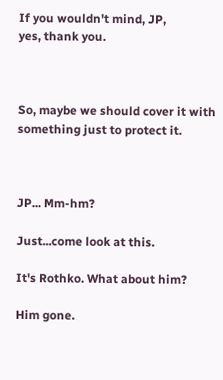If you wouldn't mind, JP,
yes, thank you.



So, maybe we should cover it with
something just to protect it.



JP... Mm-hm?

Just...come look at this.

It's Rothko. What about him?

Him gone.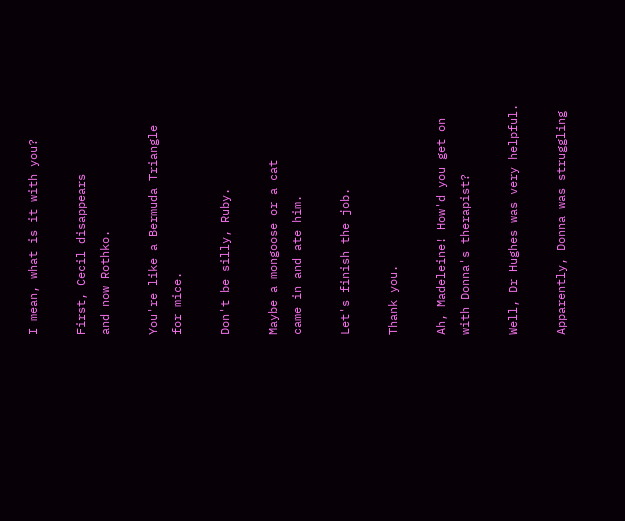I mean, what is it with you?

First, Cecil disappears
and now Rothko.

You're like a Bermuda Triangle
for mice.

Don't be silly, Ruby.

Maybe a mongoose or a cat
came in and ate him.

Let's finish the job.

Thank you.

Ah, Madeleine! How'd you get on
with Donna's therapist?

Well, Dr Hughes was very helpful.

Apparently, Donna was struggling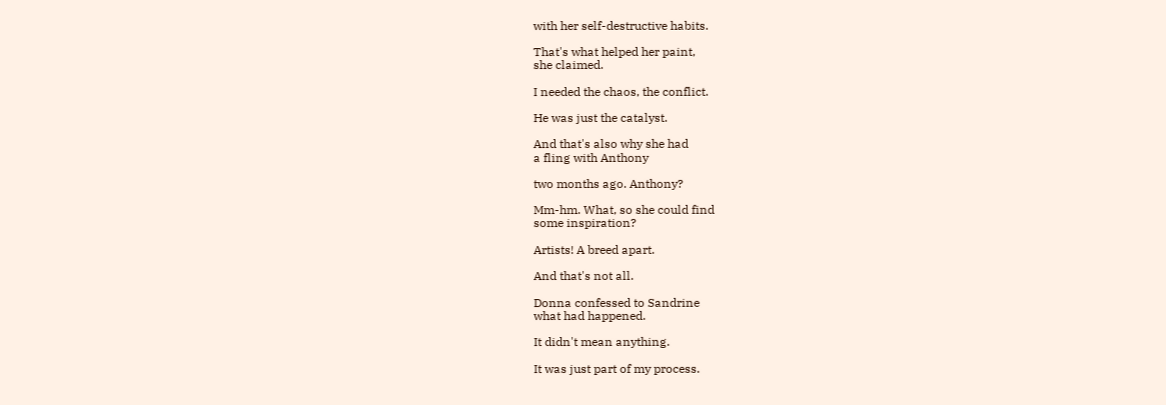with her self-destructive habits.

That's what helped her paint,
she claimed.

I needed the chaos, the conflict.

He was just the catalyst.

And that's also why she had
a fling with Anthony

two months ago. Anthony?

Mm-hm. What, so she could find
some inspiration?

Artists! A breed apart.

And that's not all.

Donna confessed to Sandrine
what had happened.

It didn't mean anything.

It was just part of my process.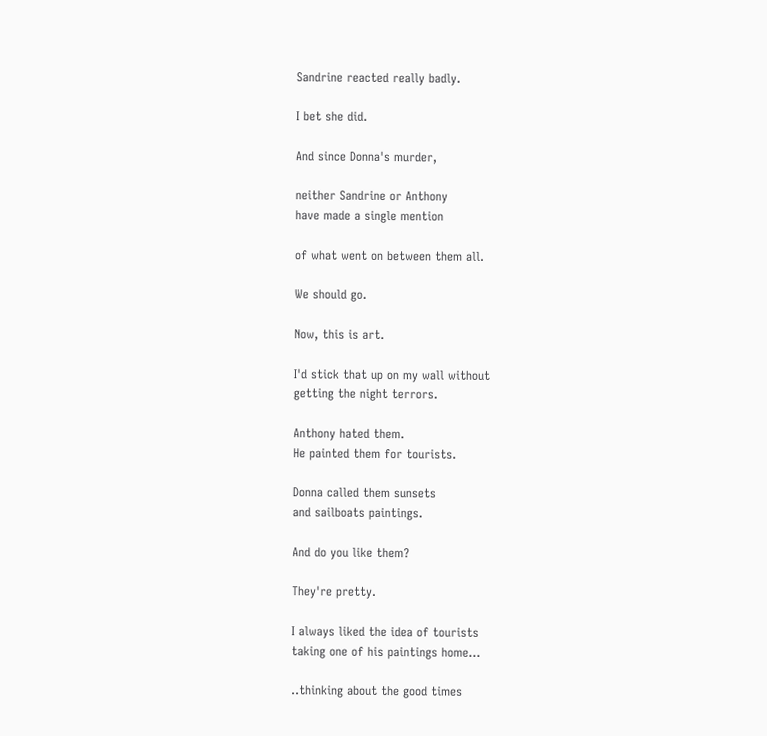Sandrine reacted really badly.

I bet she did.

And since Donna's murder,

neither Sandrine or Anthony
have made a single mention

of what went on between them all.

We should go.

Now, this is art.

I'd stick that up on my wall without
getting the night terrors.

Anthony hated them.
He painted them for tourists.

Donna called them sunsets
and sailboats paintings.

And do you like them?

They're pretty.

I always liked the idea of tourists
taking one of his paintings home...

..thinking about the good times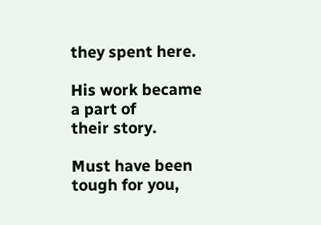they spent here.

His work became a part of
their story.

Must have been tough for you,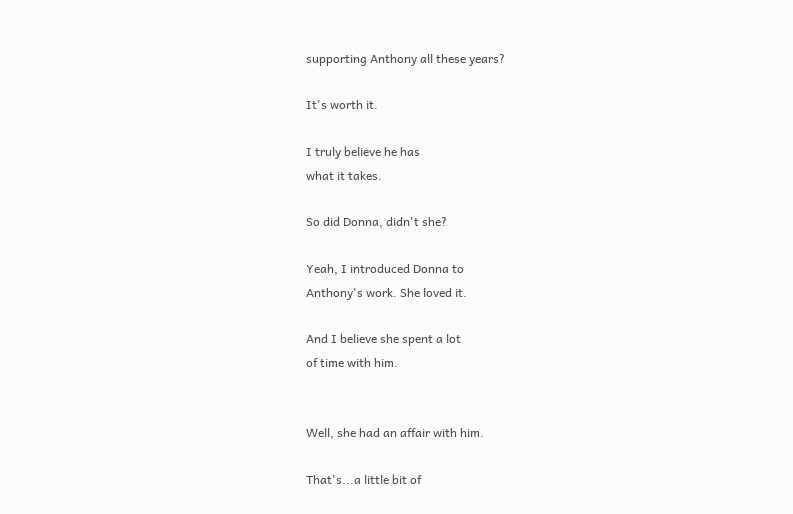supporting Anthony all these years?

It's worth it.

I truly believe he has
what it takes.

So did Donna, didn't she?

Yeah, I introduced Donna to
Anthony's work. She loved it.

And I believe she spent a lot
of time with him.


Well, she had an affair with him.

That's...a little bit of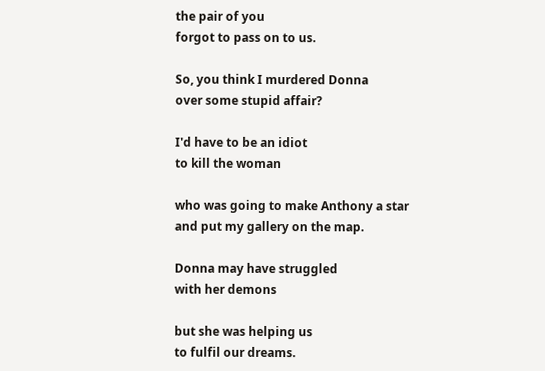the pair of you
forgot to pass on to us.

So, you think I murdered Donna
over some stupid affair?

I'd have to be an idiot
to kill the woman

who was going to make Anthony a star
and put my gallery on the map.

Donna may have struggled
with her demons

but she was helping us
to fulfil our dreams.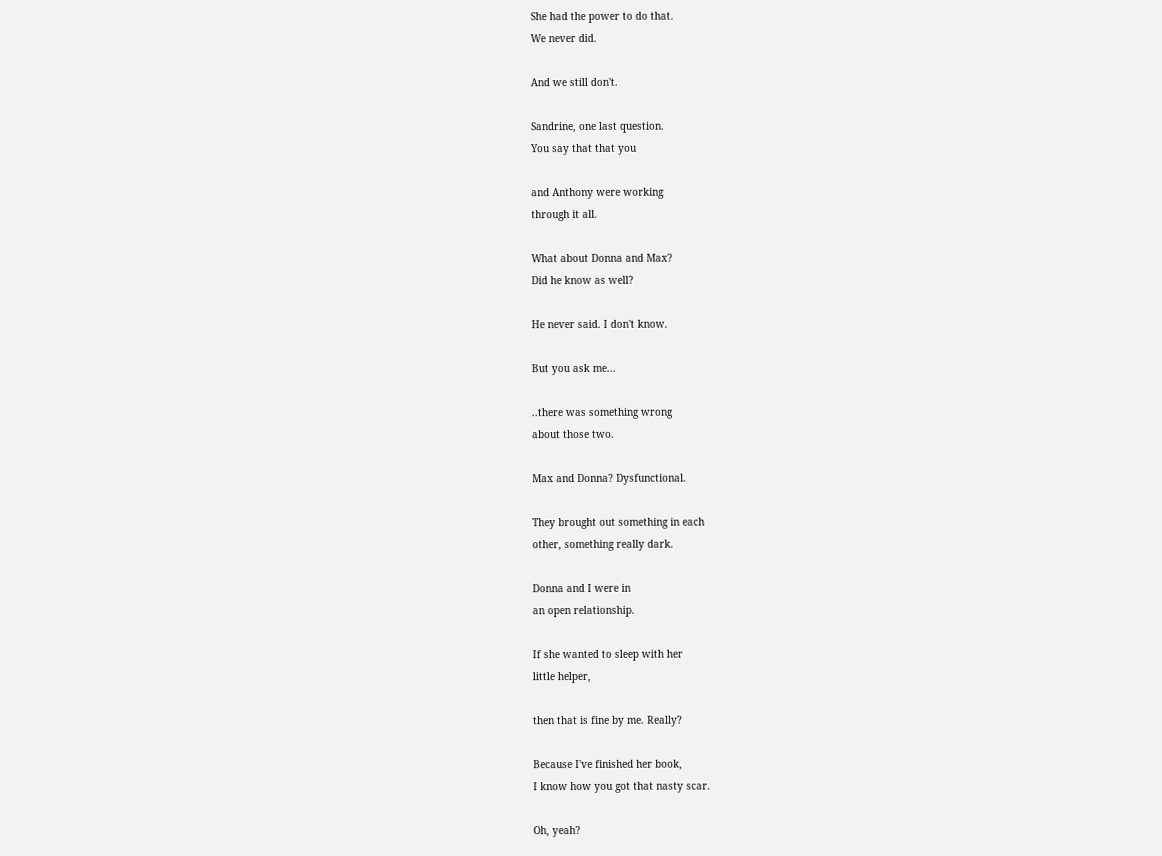She had the power to do that.
We never did.

And we still don't.

Sandrine, one last question.
You say that that you

and Anthony were working
through it all.

What about Donna and Max?
Did he know as well?

He never said. I don't know.

But you ask me...

..there was something wrong
about those two.

Max and Donna? Dysfunctional.

They brought out something in each
other, something really dark.

Donna and I were in
an open relationship.

If she wanted to sleep with her
little helper,

then that is fine by me. Really?

Because I've finished her book,
I know how you got that nasty scar.

Oh, yeah?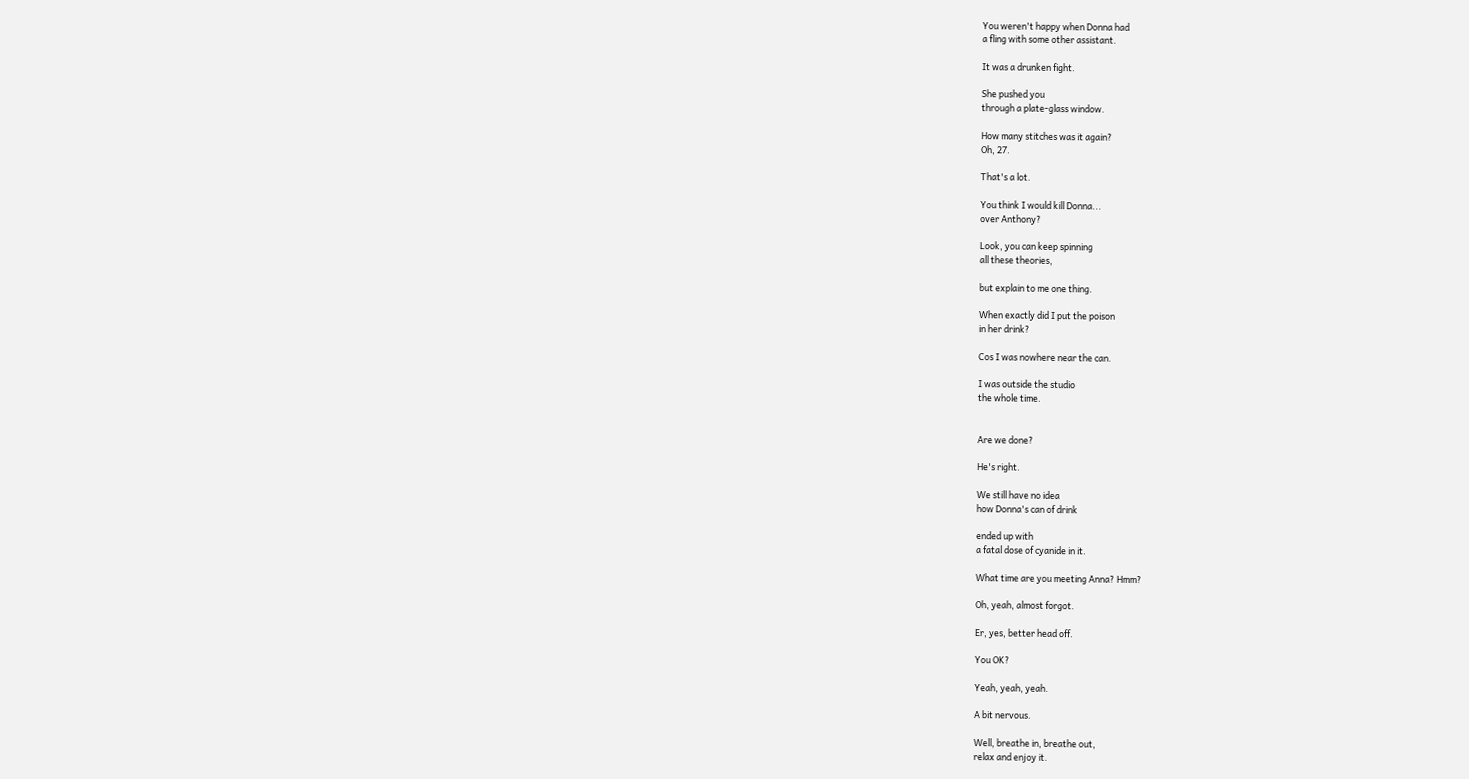You weren't happy when Donna had
a fling with some other assistant.

It was a drunken fight.

She pushed you
through a plate-glass window.

How many stitches was it again?
Oh, 27.

That's a lot.

You think I would kill Donna...
over Anthony?

Look, you can keep spinning
all these theories,

but explain to me one thing.

When exactly did I put the poison
in her drink?

Cos I was nowhere near the can.

I was outside the studio
the whole time.


Are we done?

He's right.

We still have no idea
how Donna's can of drink

ended up with
a fatal dose of cyanide in it.

What time are you meeting Anna? Hmm?

Oh, yeah, almost forgot.

Er, yes, better head off.

You OK?

Yeah, yeah, yeah.

A bit nervous.

Well, breathe in, breathe out,
relax and enjoy it.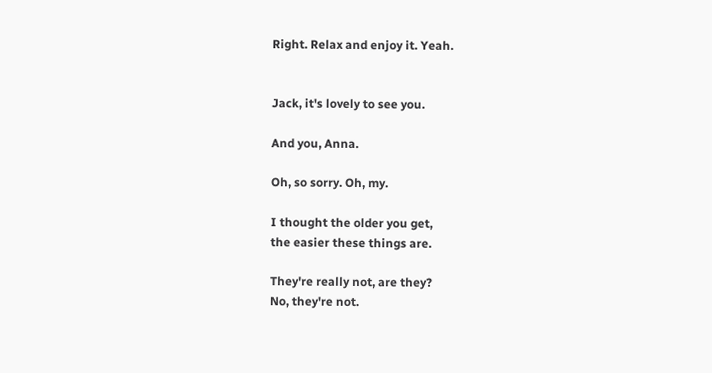Right. Relax and enjoy it. Yeah.


Jack, it's lovely to see you.

And you, Anna.

Oh, so sorry. Oh, my.

I thought the older you get,
the easier these things are.

They're really not, are they?
No, they're not.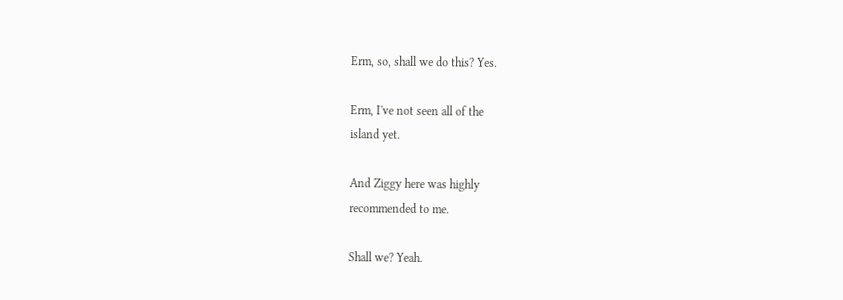Erm, so, shall we do this? Yes.

Erm, I've not seen all of the
island yet.

And Ziggy here was highly
recommended to me.

Shall we? Yeah.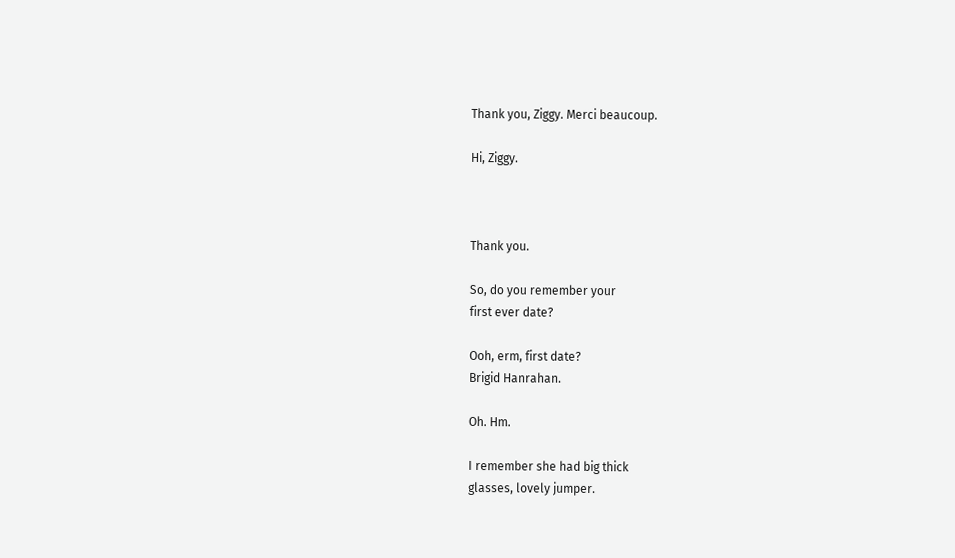Thank you, Ziggy. Merci beaucoup.

Hi, Ziggy.



Thank you.

So, do you remember your
first ever date?

Ooh, erm, first date?
Brigid Hanrahan.

Oh. Hm.

I remember she had big thick
glasses, lovely jumper.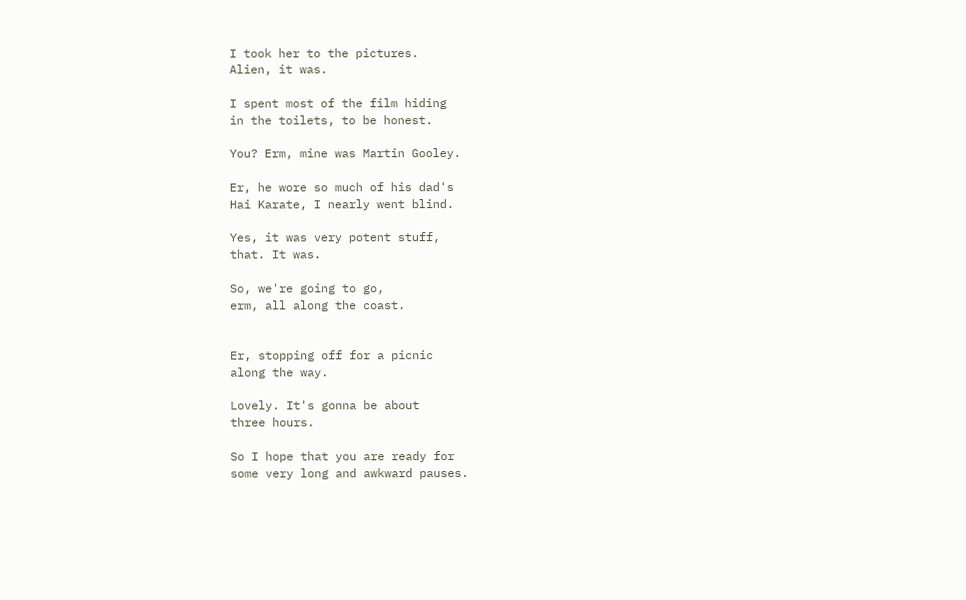I took her to the pictures.
Alien, it was.

I spent most of the film hiding
in the toilets, to be honest.

You? Erm, mine was Martin Gooley.

Er, he wore so much of his dad's
Hai Karate, I nearly went blind.

Yes, it was very potent stuff,
that. It was.

So, we're going to go,
erm, all along the coast.


Er, stopping off for a picnic
along the way.

Lovely. It's gonna be about
three hours.

So I hope that you are ready for
some very long and awkward pauses.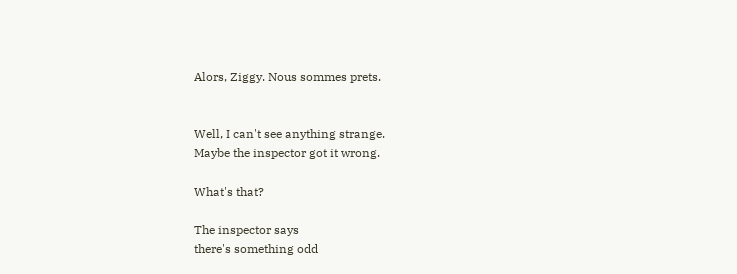Alors, Ziggy. Nous sommes prets.


Well, I can't see anything strange.
Maybe the inspector got it wrong.

What's that?

The inspector says
there's something odd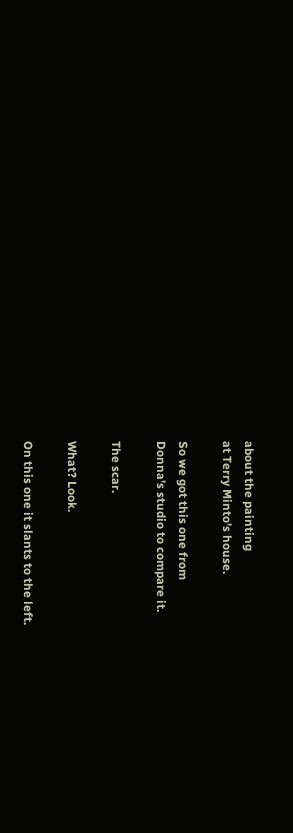about the painting
at Terry Minto's house.

So we got this one from
Donna's studio to compare it.

The scar.

What? Look.

On this one it slants to the left.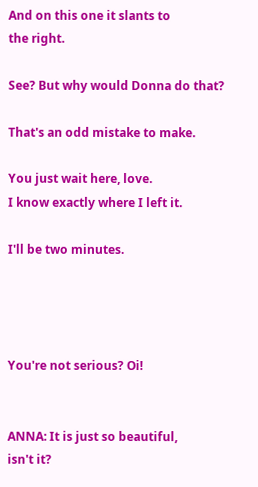And on this one it slants to
the right.

See? But why would Donna do that?

That's an odd mistake to make.

You just wait here, love.
I know exactly where I left it.

I'll be two minutes.




You're not serious? Oi!


ANNA: It is just so beautiful,
isn't it?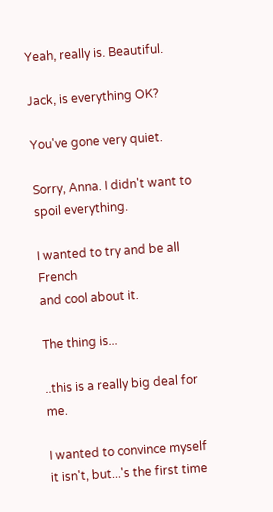Yeah, really is. Beautiful.

Jack, is everything OK?

You've gone very quiet.

Sorry, Anna. I didn't want to
spoil everything.

I wanted to try and be all French
and cool about it.

The thing is...

..this is a really big deal for me.

I wanted to convince myself
it isn't, but...'s the first time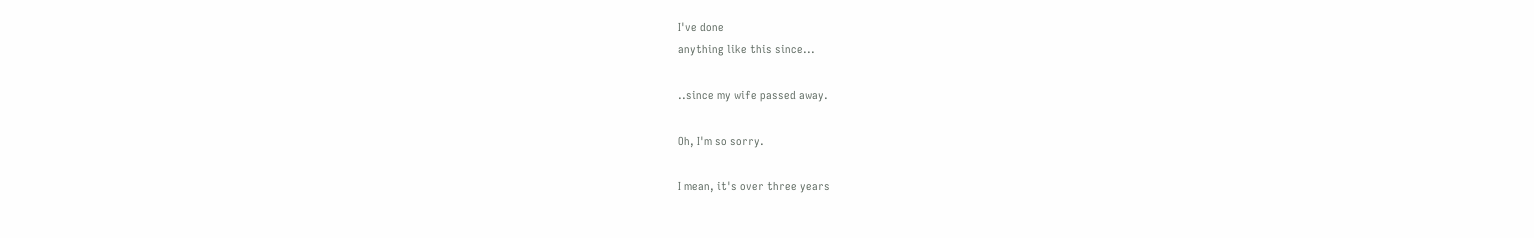I've done
anything like this since...

..since my wife passed away.

Oh, I'm so sorry.

I mean, it's over three years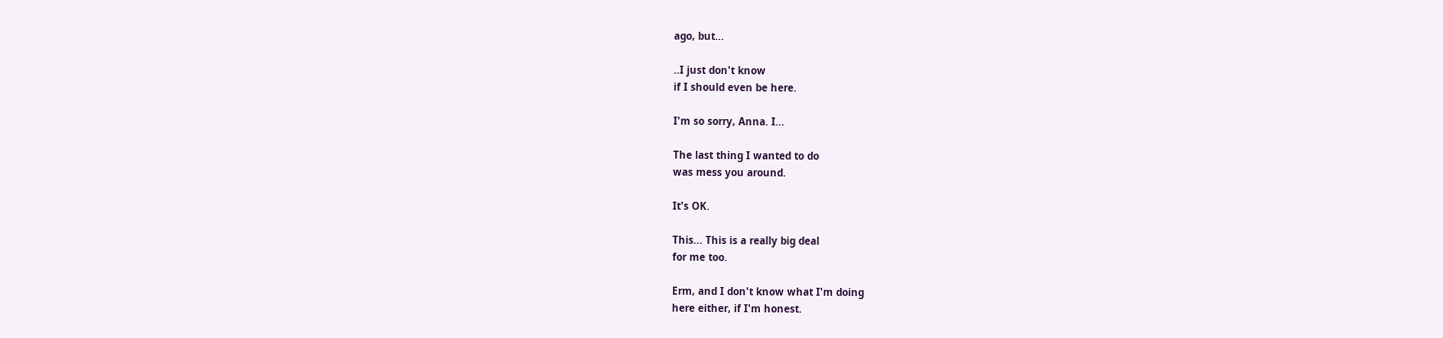ago, but...

..I just don't know
if I should even be here.

I'm so sorry, Anna. I...

The last thing I wanted to do
was mess you around.

It's OK.

This... This is a really big deal
for me too.

Erm, and I don't know what I'm doing
here either, if I'm honest.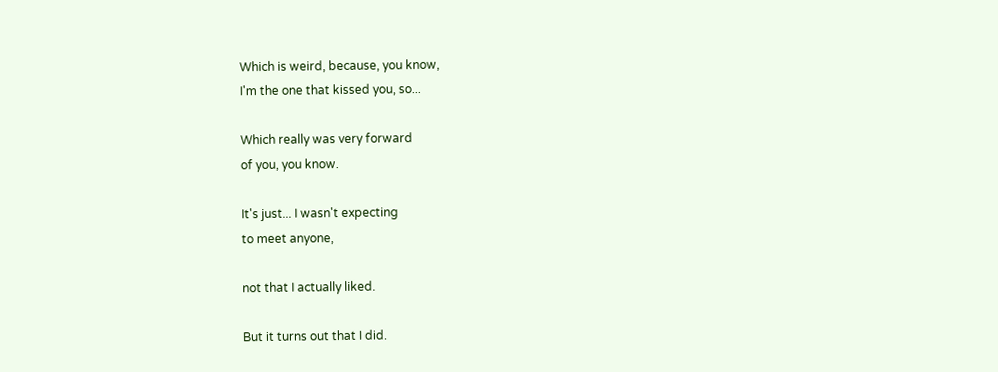Which is weird, because, you know,
I'm the one that kissed you, so...

Which really was very forward
of you, you know.

It's just... I wasn't expecting
to meet anyone,

not that I actually liked.

But it turns out that I did.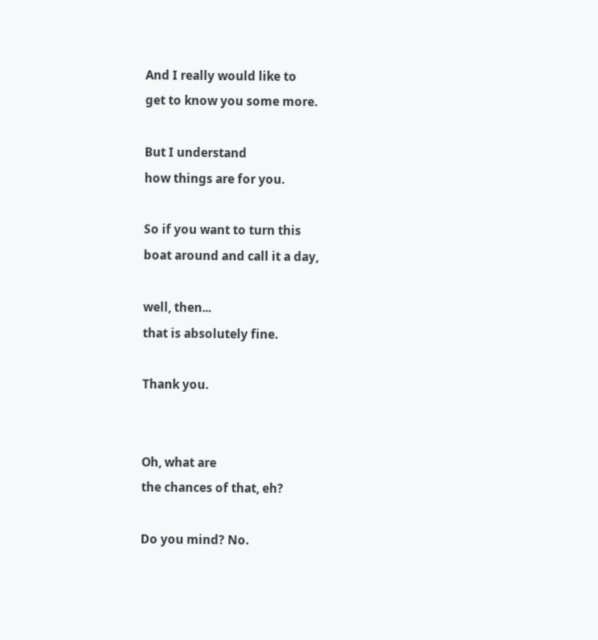And I really would like to
get to know you some more.

But I understand
how things are for you.

So if you want to turn this
boat around and call it a day,

well, then...
that is absolutely fine.

Thank you.


Oh, what are
the chances of that, eh?

Do you mind? No.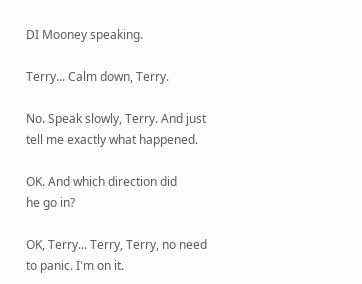DI Mooney speaking.

Terry... Calm down, Terry.

No. Speak slowly, Terry. And just
tell me exactly what happened.

OK. And which direction did
he go in?

OK, Terry... Terry, Terry, no need
to panic. I'm on it.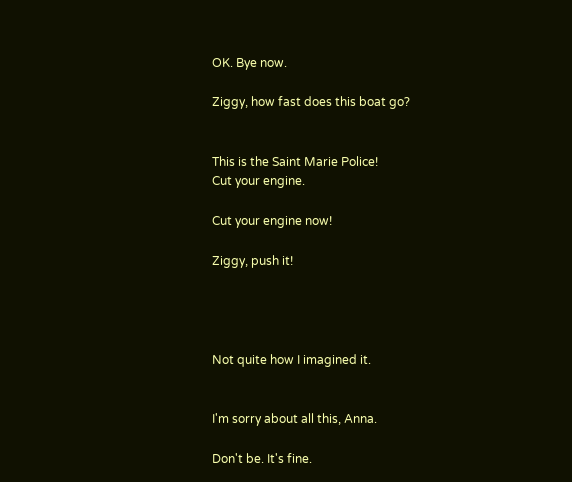OK. Bye now.

Ziggy, how fast does this boat go?


This is the Saint Marie Police!
Cut your engine.

Cut your engine now!

Ziggy, push it!




Not quite how I imagined it.


I'm sorry about all this, Anna.

Don't be. It's fine.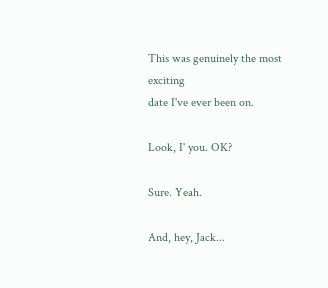This was genuinely the most exciting
date I've ever been on.

Look, I' you. OK?

Sure. Yeah.

And, hey, Jack...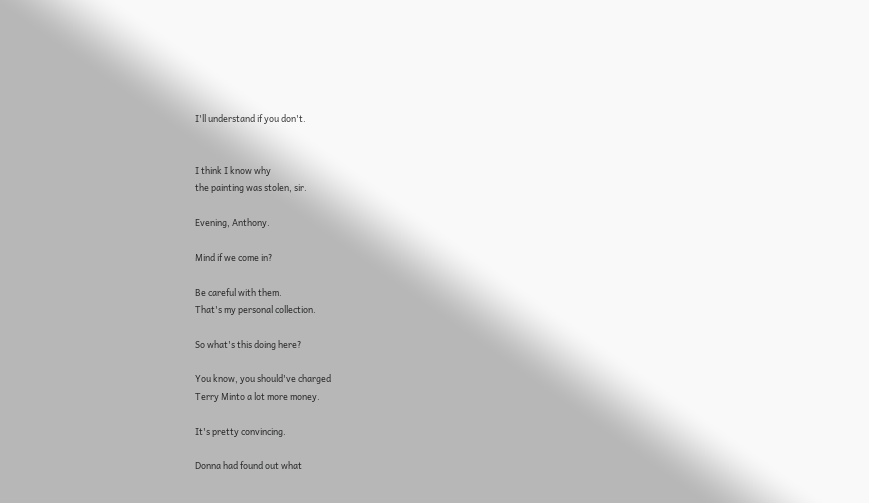I'll understand if you don't.


I think I know why
the painting was stolen, sir.

Evening, Anthony.

Mind if we come in?

Be careful with them.
That's my personal collection.

So what's this doing here?

You know, you should've charged
Terry Minto a lot more money.

It's pretty convincing.

Donna had found out what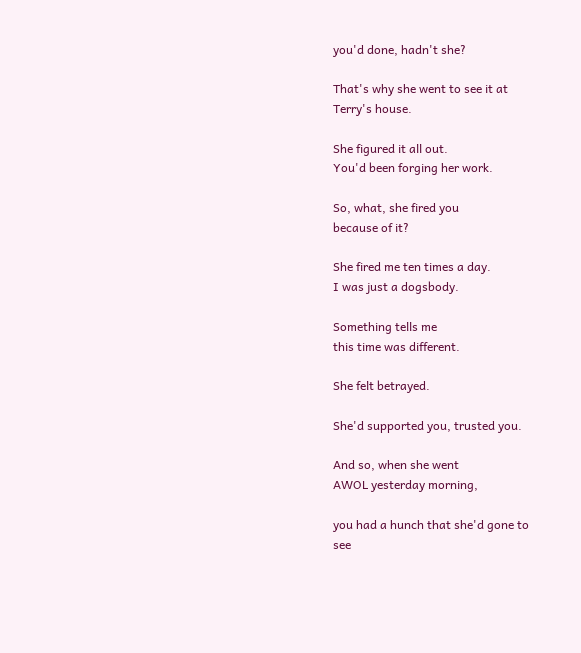you'd done, hadn't she?

That's why she went to see it at
Terry's house.

She figured it all out.
You'd been forging her work.

So, what, she fired you
because of it?

She fired me ten times a day.
I was just a dogsbody.

Something tells me
this time was different.

She felt betrayed.

She'd supported you, trusted you.

And so, when she went
AWOL yesterday morning,

you had a hunch that she'd gone to
see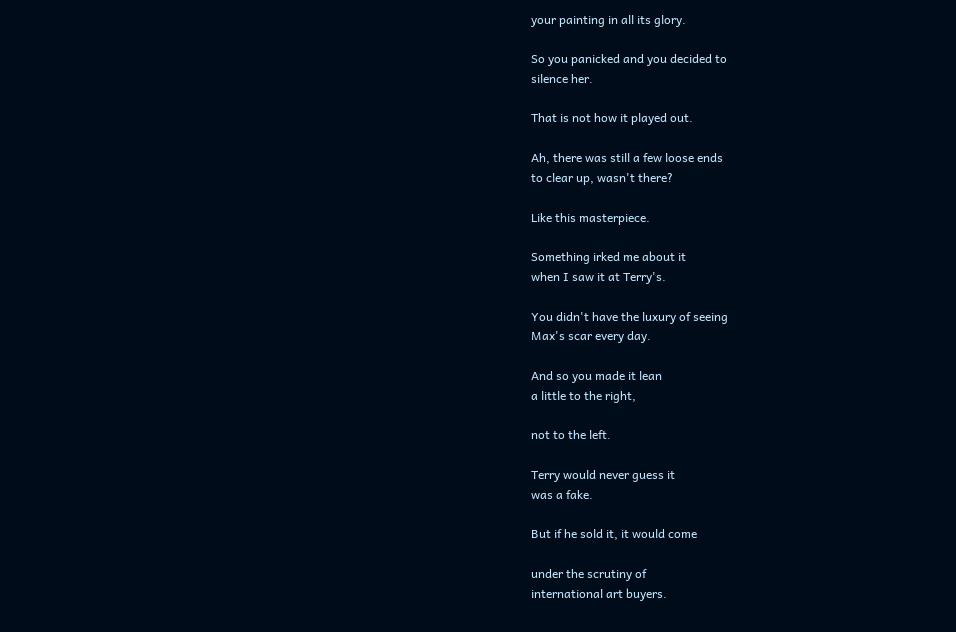your painting in all its glory.

So you panicked and you decided to
silence her.

That is not how it played out.

Ah, there was still a few loose ends
to clear up, wasn't there?

Like this masterpiece.

Something irked me about it
when I saw it at Terry's.

You didn't have the luxury of seeing
Max's scar every day.

And so you made it lean
a little to the right,

not to the left.

Terry would never guess it
was a fake.

But if he sold it, it would come

under the scrutiny of
international art buyers.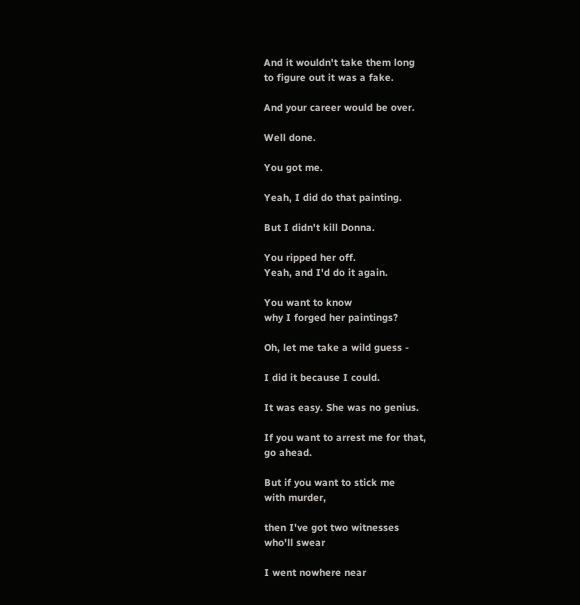And it wouldn't take them long
to figure out it was a fake.

And your career would be over.

Well done.

You got me.

Yeah, I did do that painting.

But I didn't kill Donna.

You ripped her off.
Yeah, and I'd do it again.

You want to know
why I forged her paintings?

Oh, let me take a wild guess -

I did it because I could.

It was easy. She was no genius.

If you want to arrest me for that,
go ahead.

But if you want to stick me
with murder,

then I've got two witnesses
who'll swear

I went nowhere near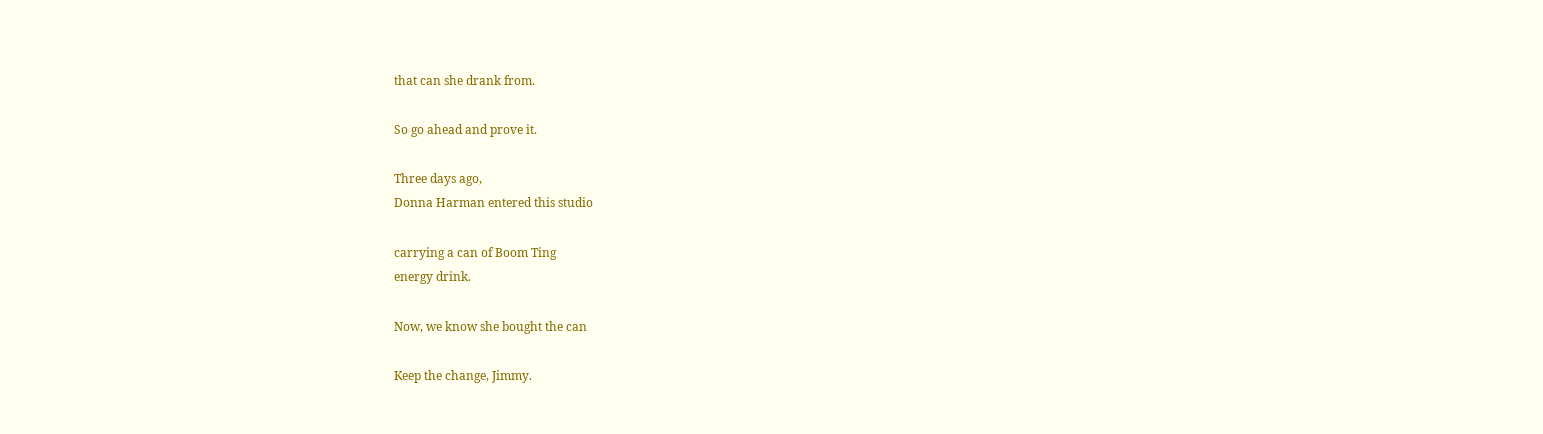that can she drank from.

So go ahead and prove it.

Three days ago,
Donna Harman entered this studio

carrying a can of Boom Ting
energy drink.

Now, we know she bought the can

Keep the change, Jimmy.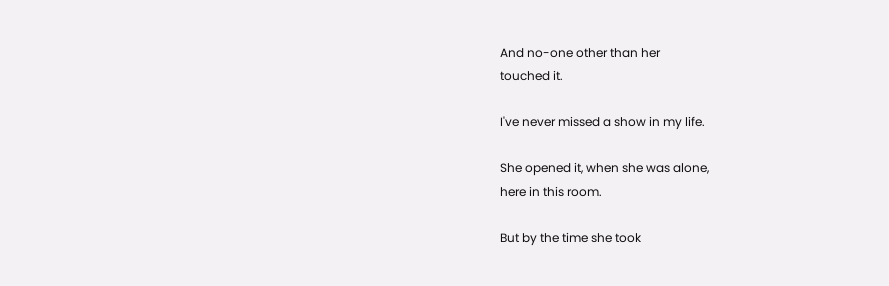And no-one other than her
touched it.

I've never missed a show in my life.

She opened it, when she was alone,
here in this room.

But by the time she took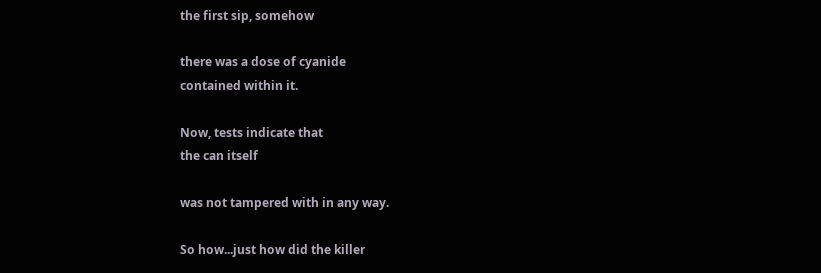the first sip, somehow

there was a dose of cyanide
contained within it.

Now, tests indicate that
the can itself

was not tampered with in any way.

So how...just how did the killer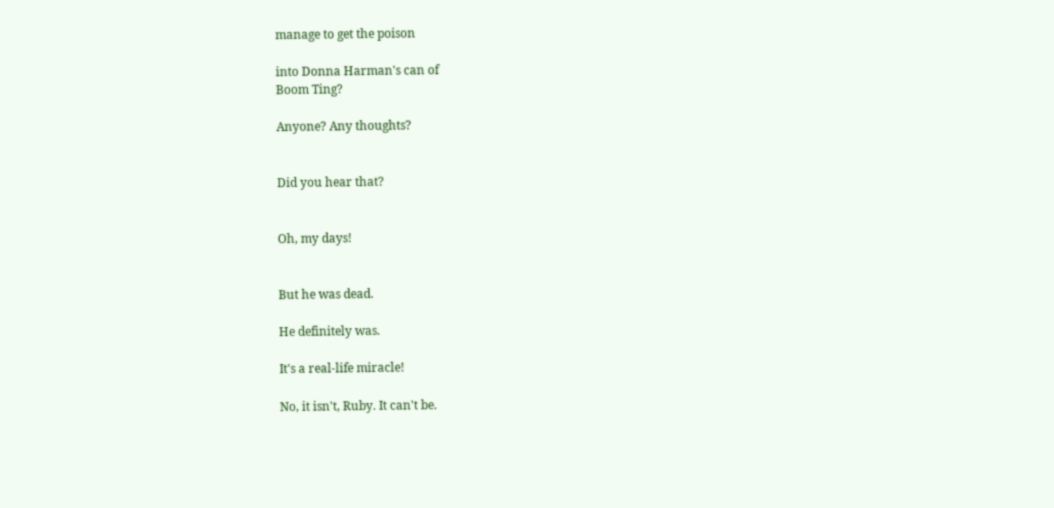manage to get the poison

into Donna Harman's can of
Boom Ting?

Anyone? Any thoughts?


Did you hear that?


Oh, my days!


But he was dead.

He definitely was.

It's a real-life miracle!

No, it isn't, Ruby. It can't be.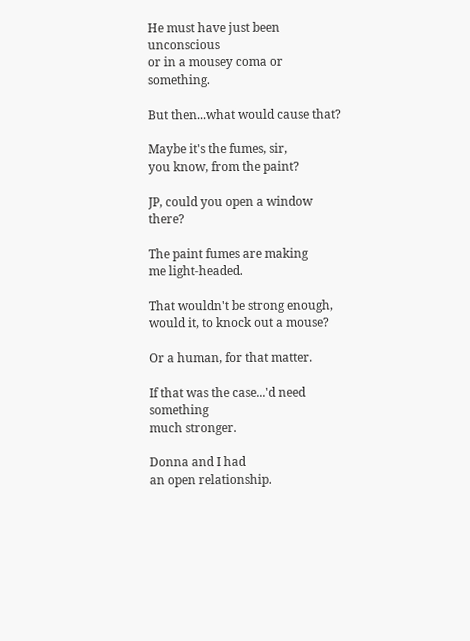He must have just been unconscious
or in a mousey coma or something.

But then...what would cause that?

Maybe it's the fumes, sir,
you know, from the paint?

JP, could you open a window there?

The paint fumes are making
me light-headed.

That wouldn't be strong enough,
would it, to knock out a mouse?

Or a human, for that matter.

If that was the case...'d need something
much stronger.

Donna and I had
an open relationship.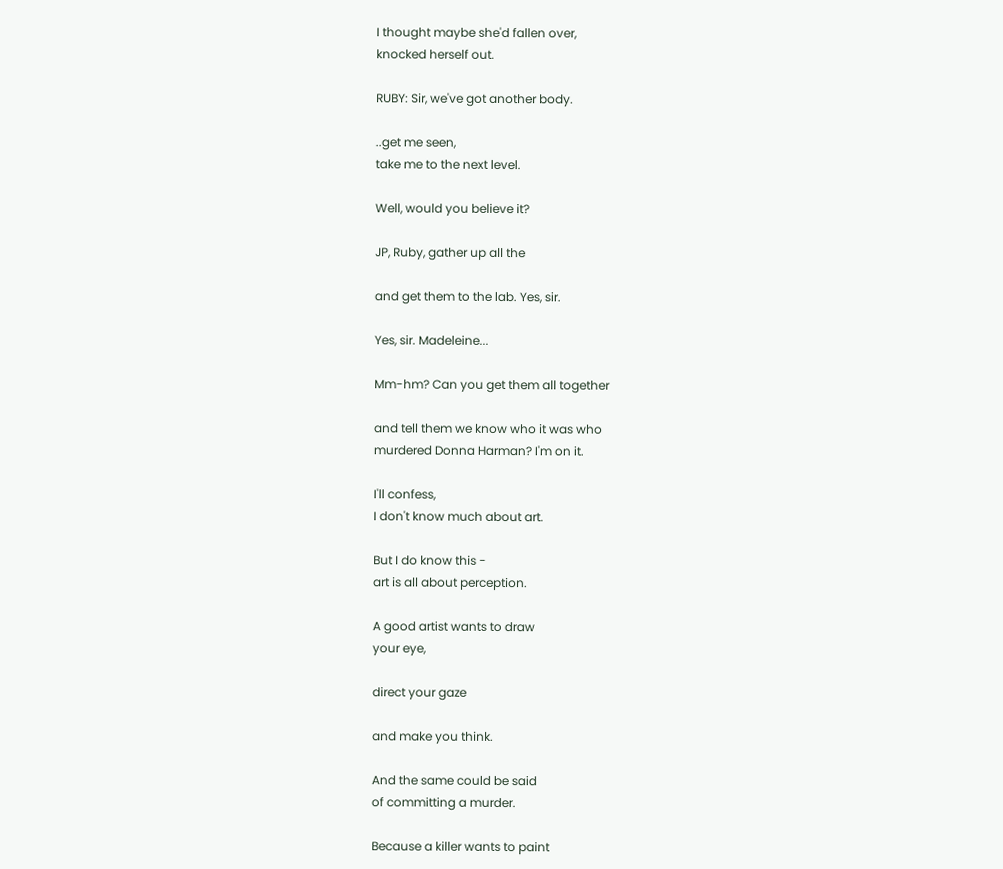I thought maybe she'd fallen over,
knocked herself out.

RUBY: Sir, we've got another body.

..get me seen,
take me to the next level.

Well, would you believe it?

JP, Ruby, gather up all the

and get them to the lab. Yes, sir.

Yes, sir. Madeleine...

Mm-hm? Can you get them all together

and tell them we know who it was who
murdered Donna Harman? I'm on it.

I'll confess,
I don't know much about art.

But I do know this -
art is all about perception.

A good artist wants to draw
your eye,

direct your gaze

and make you think.

And the same could be said
of committing a murder.

Because a killer wants to paint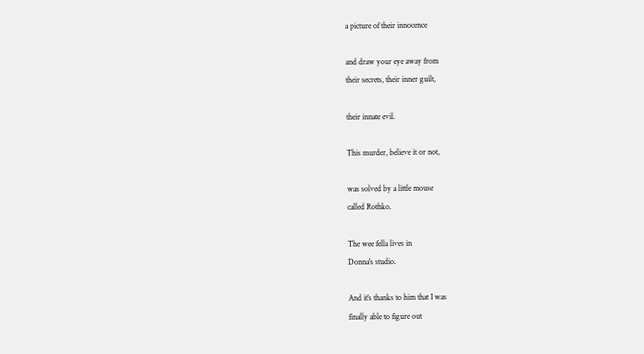a picture of their innocence

and draw your eye away from
their secrets, their inner guilt,

their innate evil.

This murder, believe it or not,

was solved by a little mouse
called Rothko.

The wee fella lives in
Donna's studio.

And it's thanks to him that I was
finally able to figure out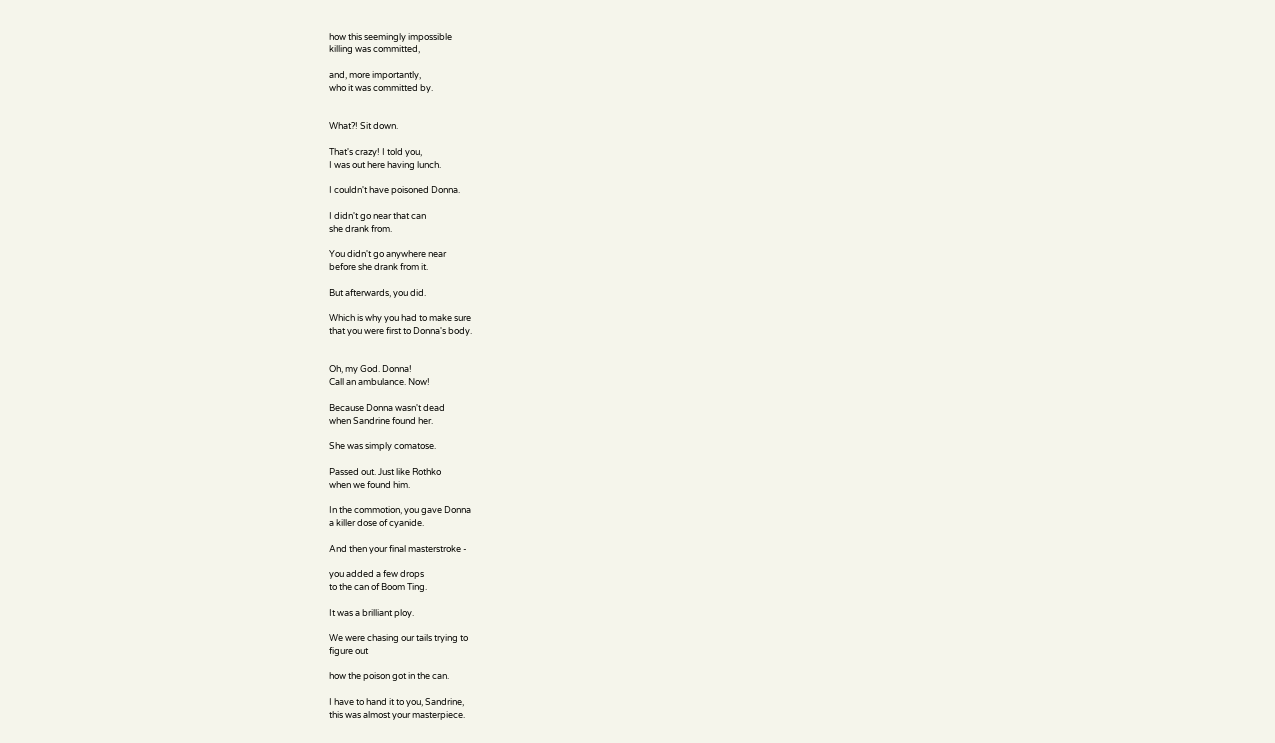how this seemingly impossible
killing was committed,

and, more importantly,
who it was committed by.


What?! Sit down.

That's crazy! I told you,
I was out here having lunch.

I couldn't have poisoned Donna.

I didn't go near that can
she drank from.

You didn't go anywhere near
before she drank from it.

But afterwards, you did.

Which is why you had to make sure
that you were first to Donna's body.


Oh, my God. Donna!
Call an ambulance. Now!

Because Donna wasn't dead
when Sandrine found her.

She was simply comatose.

Passed out. Just like Rothko
when we found him.

In the commotion, you gave Donna
a killer dose of cyanide.

And then your final masterstroke -

you added a few drops
to the can of Boom Ting.

It was a brilliant ploy.

We were chasing our tails trying to
figure out

how the poison got in the can.

I have to hand it to you, Sandrine,
this was almost your masterpiece.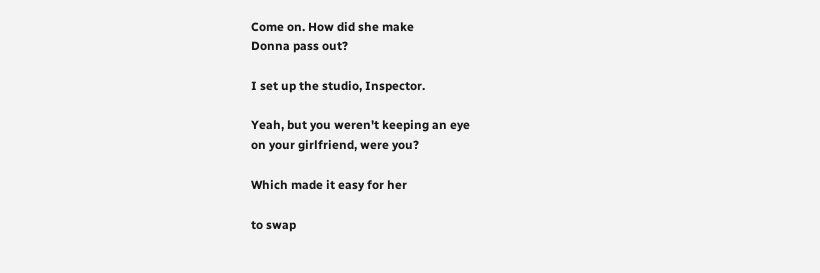Come on. How did she make
Donna pass out?

I set up the studio, Inspector.

Yeah, but you weren't keeping an eye
on your girlfriend, were you?

Which made it easy for her

to swap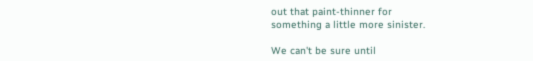out that paint-thinner for
something a little more sinister.

We can't be sure until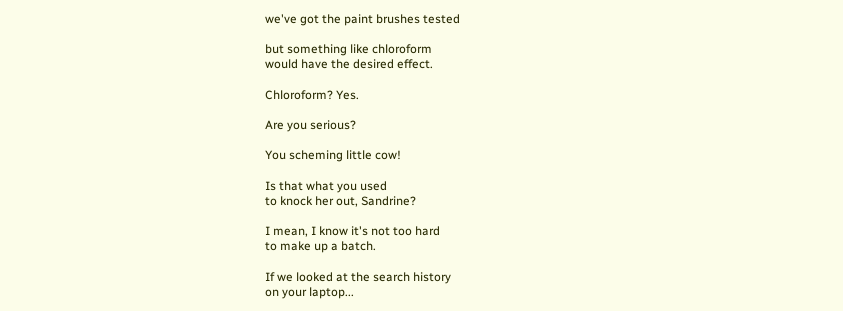we've got the paint brushes tested

but something like chloroform
would have the desired effect.

Chloroform? Yes.

Are you serious?

You scheming little cow!

Is that what you used
to knock her out, Sandrine?

I mean, I know it's not too hard
to make up a batch.

If we looked at the search history
on your laptop...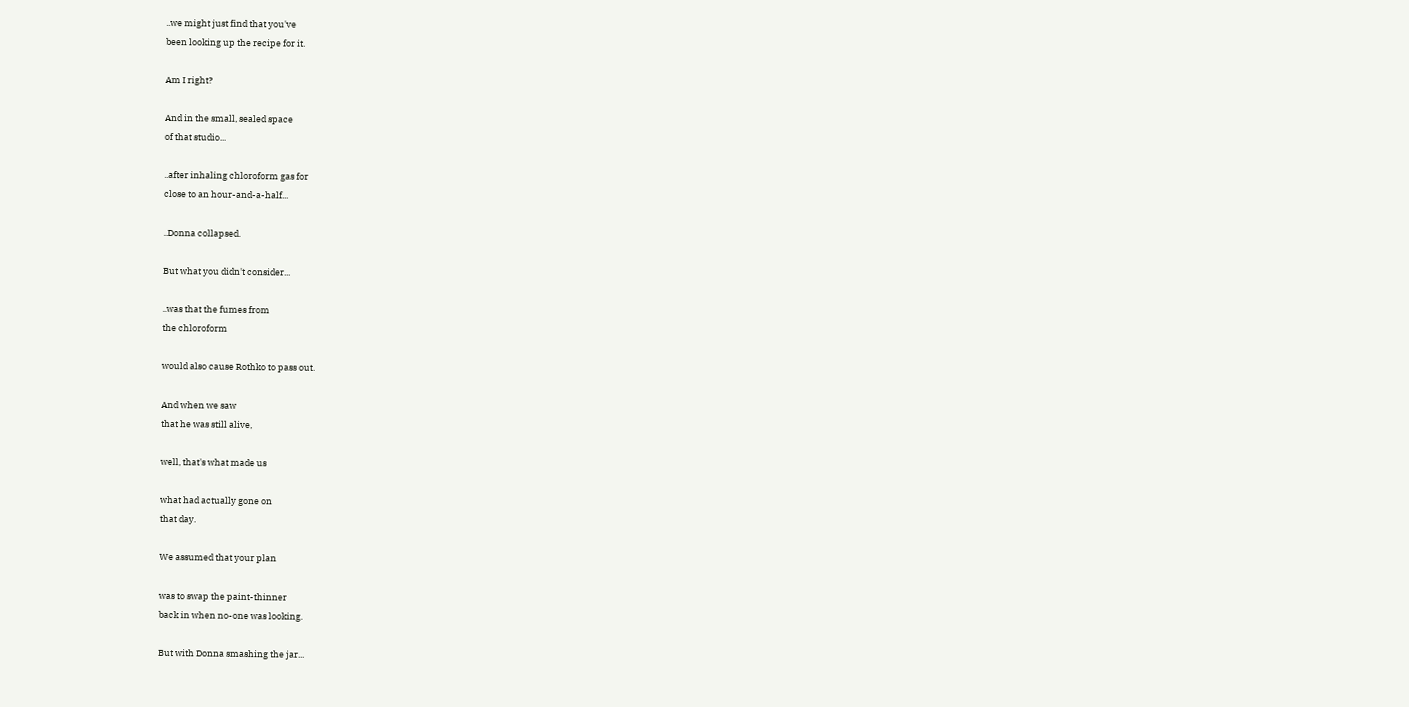..we might just find that you've
been looking up the recipe for it.

Am I right?

And in the small, sealed space
of that studio...

..after inhaling chloroform gas for
close to an hour-and-a-half...

..Donna collapsed.

But what you didn't consider...

..was that the fumes from
the chloroform

would also cause Rothko to pass out.

And when we saw
that he was still alive,

well, that's what made us

what had actually gone on
that day.

We assumed that your plan

was to swap the paint-thinner
back in when no-one was looking.

But with Donna smashing the jar...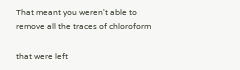That meant you weren't able to
remove all the traces of chloroform

that were left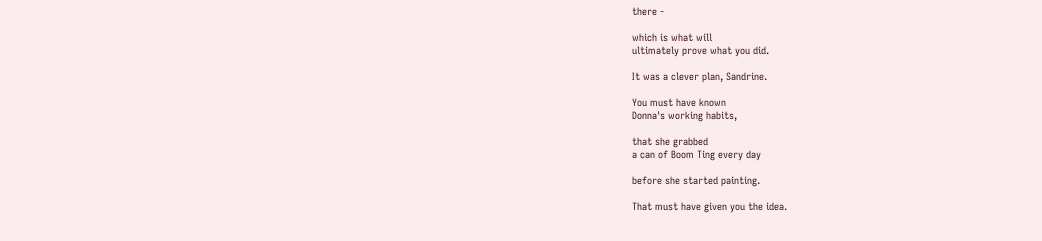there -

which is what will
ultimately prove what you did.

It was a clever plan, Sandrine.

You must have known
Donna's working habits,

that she grabbed
a can of Boom Ting every day

before she started painting.

That must have given you the idea.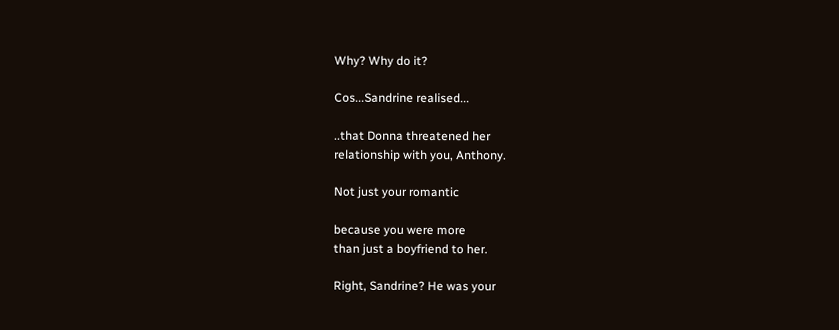Why? Why do it?

Cos...Sandrine realised...

..that Donna threatened her
relationship with you, Anthony.

Not just your romantic

because you were more
than just a boyfriend to her.

Right, Sandrine? He was your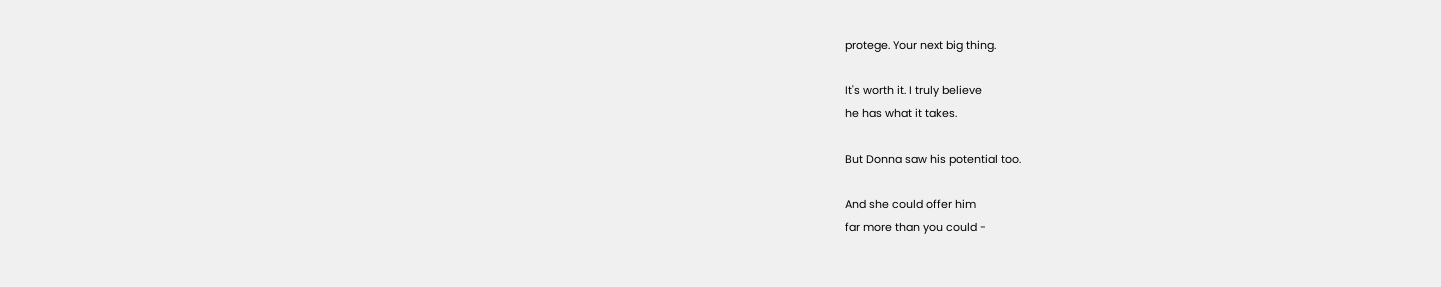protege. Your next big thing.

It's worth it. I truly believe
he has what it takes.

But Donna saw his potential too.

And she could offer him
far more than you could -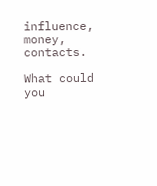influence, money, contacts.

What could you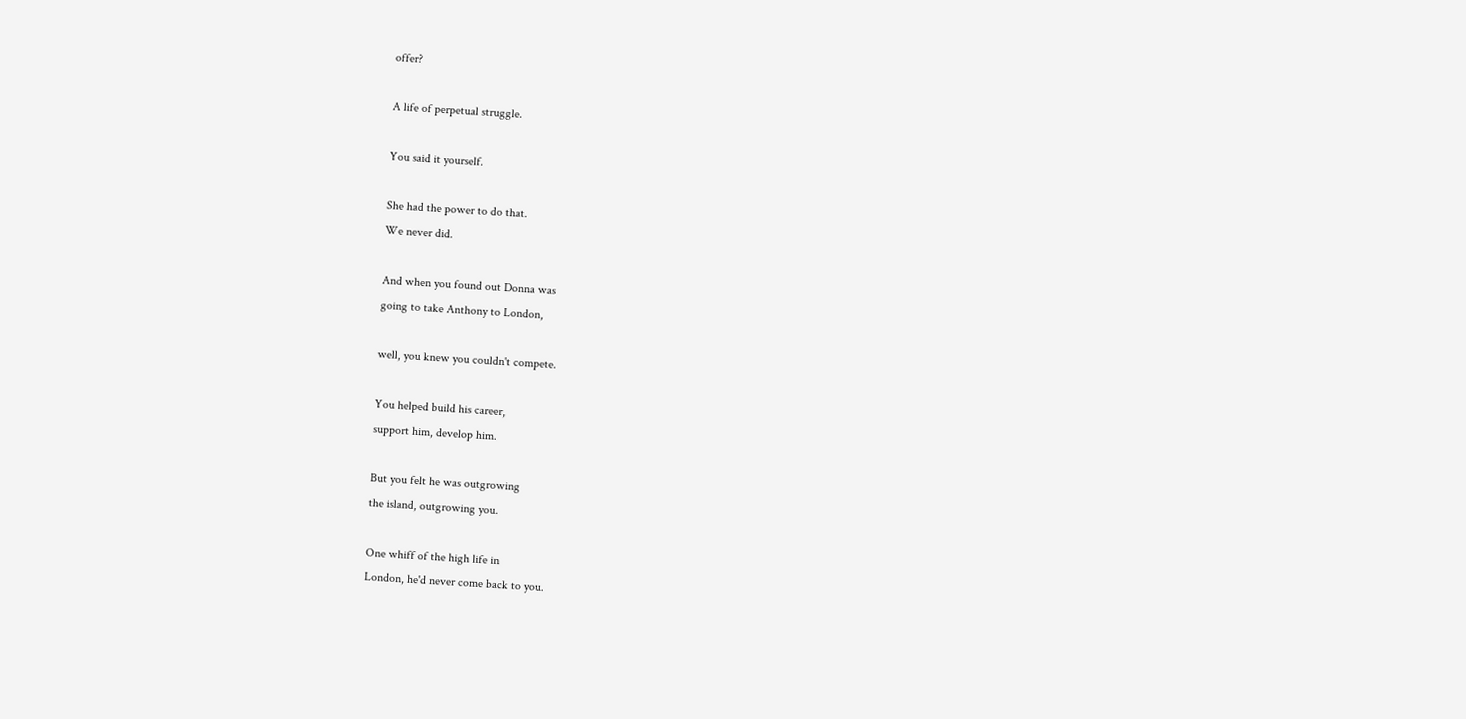offer?

A life of perpetual struggle.

You said it yourself.

She had the power to do that.
We never did.

And when you found out Donna was
going to take Anthony to London,

well, you knew you couldn't compete.

You helped build his career,
support him, develop him.

But you felt he was outgrowing
the island, outgrowing you.

One whiff of the high life in
London, he'd never come back to you.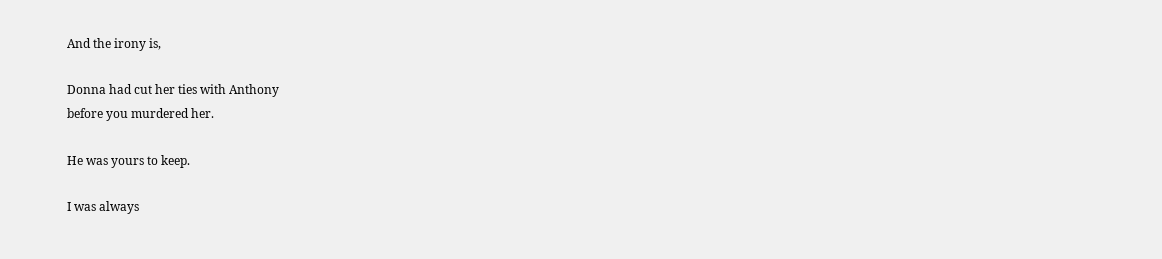And the irony is,

Donna had cut her ties with Anthony
before you murdered her.

He was yours to keep.

I was always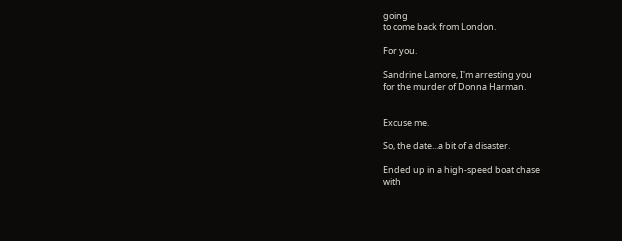going
to come back from London.

For you.

Sandrine Lamore, I'm arresting you
for the murder of Donna Harman.


Excuse me.

So, the date...a bit of a disaster.

Ended up in a high-speed boat chase
with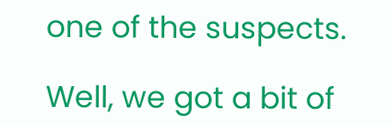one of the suspects.

Well, we got a bit of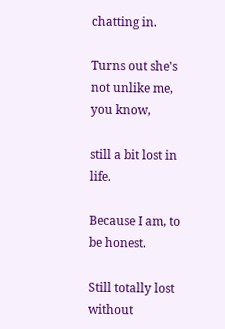chatting in.

Turns out she's not unlike me,
you know,

still a bit lost in life.

Because I am, to be honest.

Still totally lost without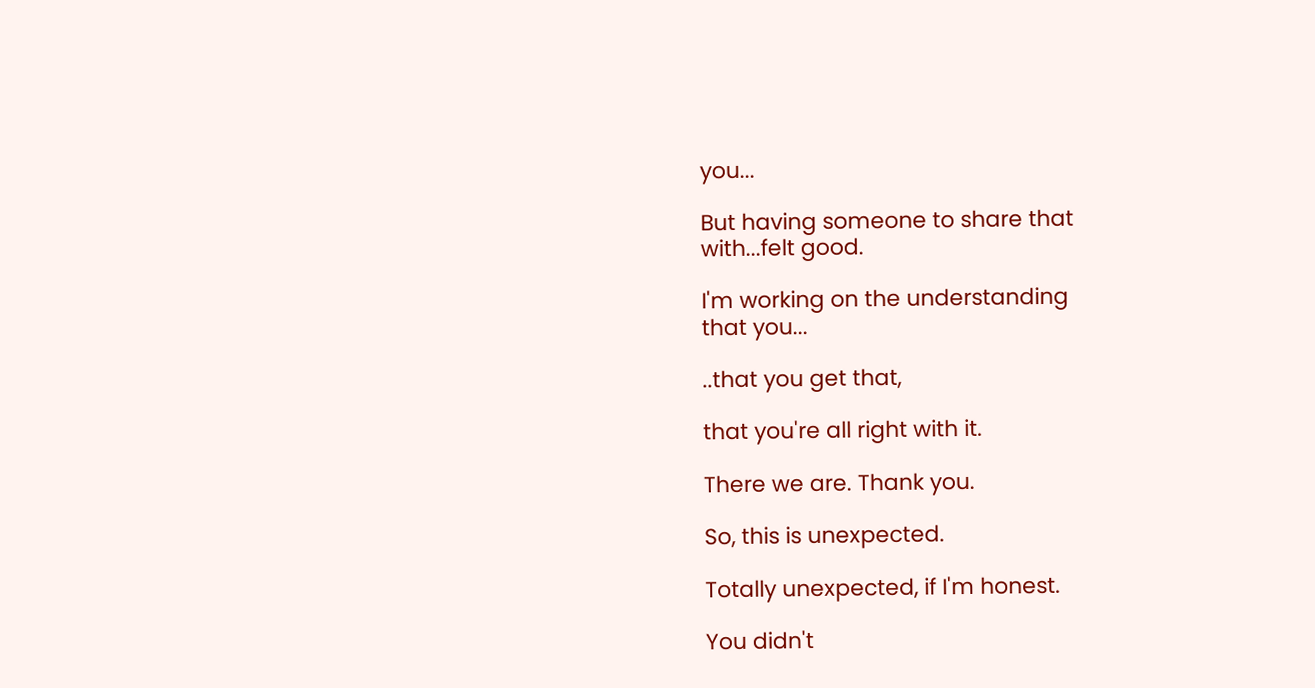you...

But having someone to share that
with...felt good.

I'm working on the understanding
that you...

..that you get that,

that you're all right with it.

There we are. Thank you.

So, this is unexpected.

Totally unexpected, if I'm honest.

You didn't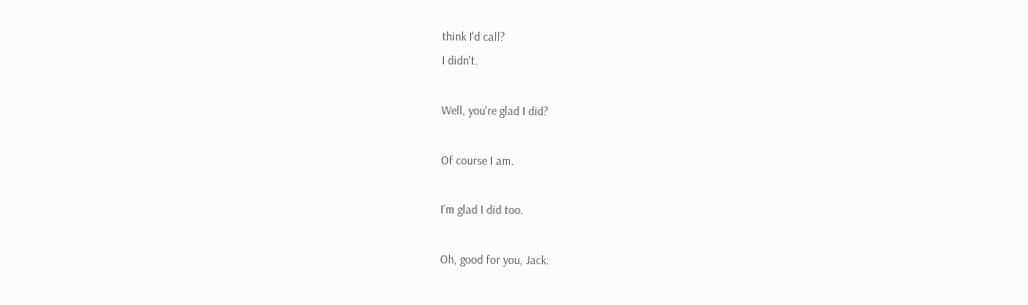think I'd call?
I didn't.

Well, you're glad I did?

Of course I am.

I'm glad I did too.

Oh, good for you, Jack.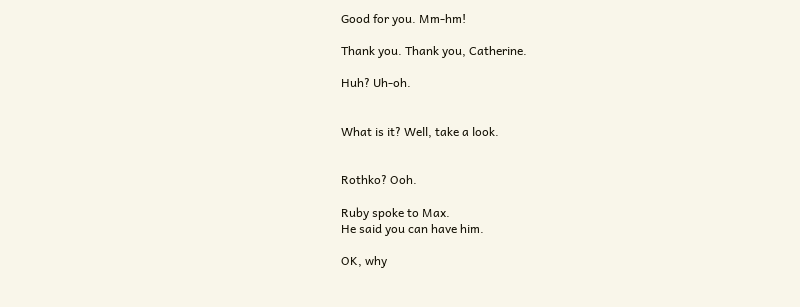Good for you. Mm-hm!

Thank you. Thank you, Catherine.

Huh? Uh-oh.


What is it? Well, take a look.


Rothko? Ooh.

Ruby spoke to Max.
He said you can have him.

OK, why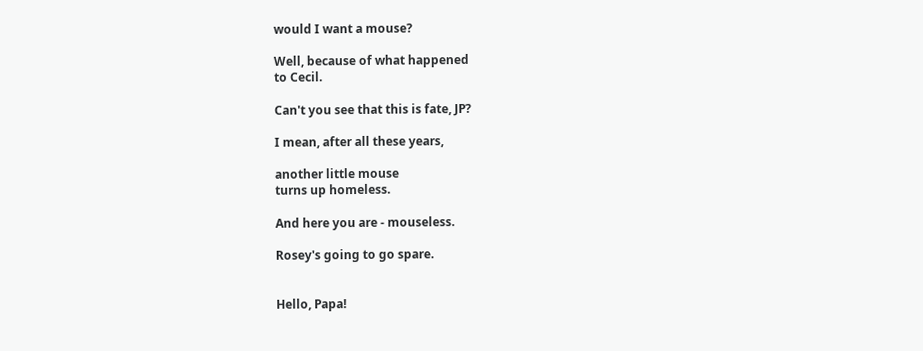would I want a mouse?

Well, because of what happened
to Cecil.

Can't you see that this is fate, JP?

I mean, after all these years,

another little mouse
turns up homeless.

And here you are - mouseless.

Rosey's going to go spare.


Hello, Papa!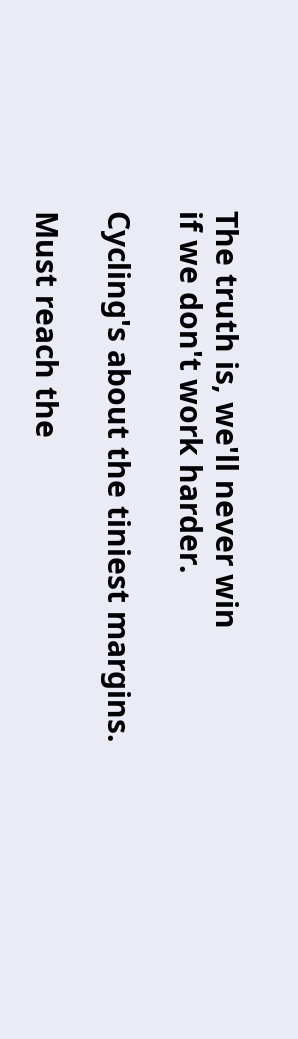The truth is, we'll never win
if we don't work harder.

Cycling's about the tiniest margins.

Must reach the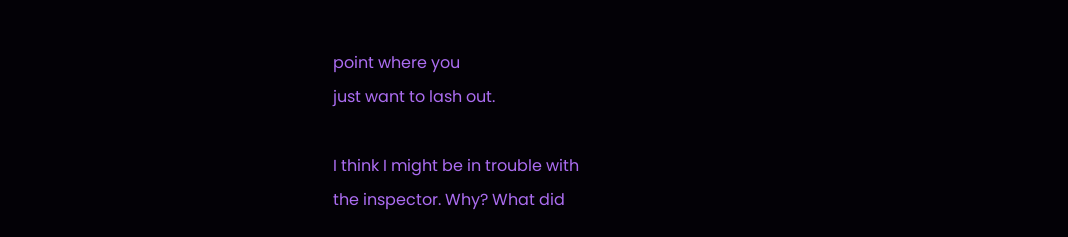point where you
just want to lash out.

I think I might be in trouble with
the inspector. Why? What did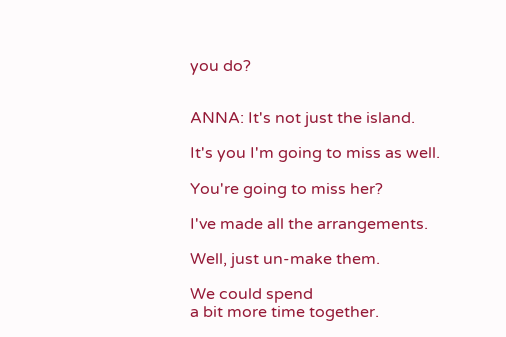you do?


ANNA: It's not just the island.

It's you I'm going to miss as well.

You're going to miss her?

I've made all the arrangements.

Well, just un-make them.

We could spend
a bit more time together.